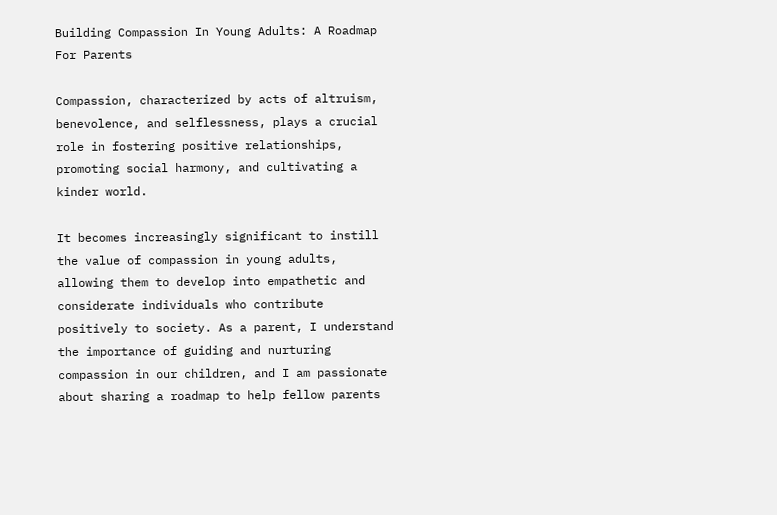Building Compassion In Young Adults: A Roadmap For Parents

Compassion, characterized by acts of altruism, benevolence, and selflessness, plays a crucial role in fostering positive relationships, promoting social harmony, and cultivating a kinder world.

It becomes increasingly significant to instill the value of compassion in young adults, allowing them to develop into empathetic and considerate individuals who contribute positively to society. As a parent, I understand the importance of guiding and nurturing compassion in our children, and I am passionate about sharing a roadmap to help fellow parents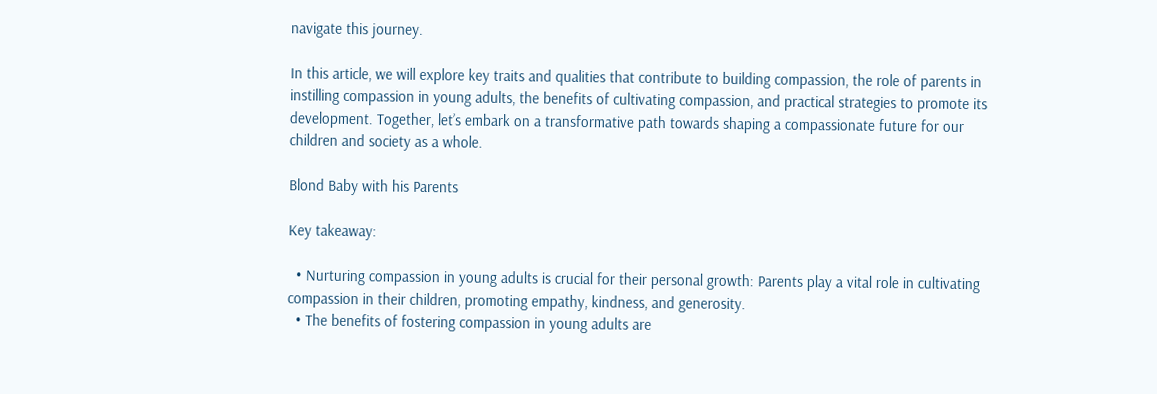navigate this journey.

In this article, we will explore key traits and qualities that contribute to building compassion, the role of parents in instilling compassion in young adults, the benefits of cultivating compassion, and practical strategies to promote its development. Together, let’s embark on a transformative path towards shaping a compassionate future for our children and society as a whole.

Blond Baby with his Parents

Key takeaway:

  • Nurturing compassion in young adults is crucial for their personal growth: Parents play a vital role in cultivating compassion in their children, promoting empathy, kindness, and generosity.
  • The benefits of fostering compassion in young adults are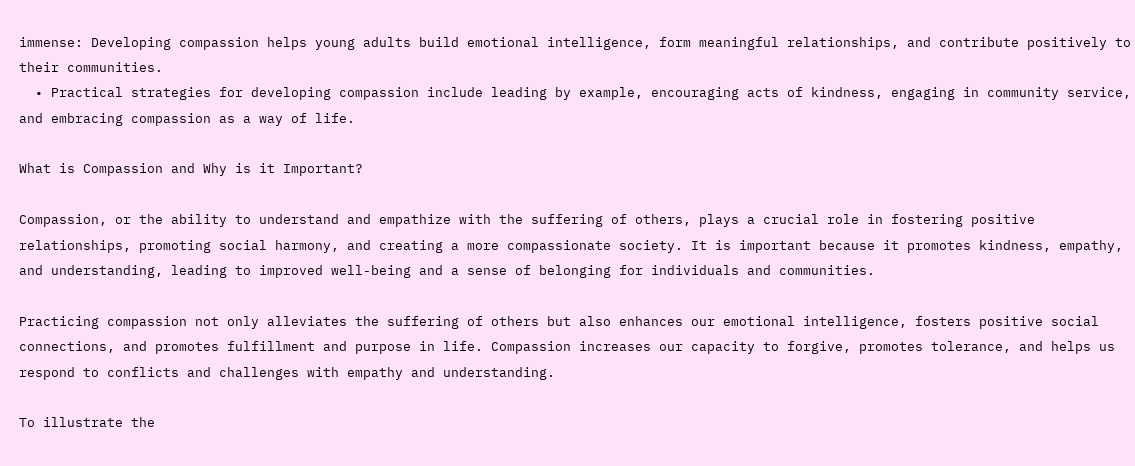immense: Developing compassion helps young adults build emotional intelligence, form meaningful relationships, and contribute positively to their communities.
  • Practical strategies for developing compassion include leading by example, encouraging acts of kindness, engaging in community service, and embracing compassion as a way of life.

What is Compassion and Why is it Important?

Compassion, or the ability to understand and empathize with the suffering of others, plays a crucial role in fostering positive relationships, promoting social harmony, and creating a more compassionate society. It is important because it promotes kindness, empathy, and understanding, leading to improved well-being and a sense of belonging for individuals and communities.

Practicing compassion not only alleviates the suffering of others but also enhances our emotional intelligence, fosters positive social connections, and promotes fulfillment and purpose in life. Compassion increases our capacity to forgive, promotes tolerance, and helps us respond to conflicts and challenges with empathy and understanding.

To illustrate the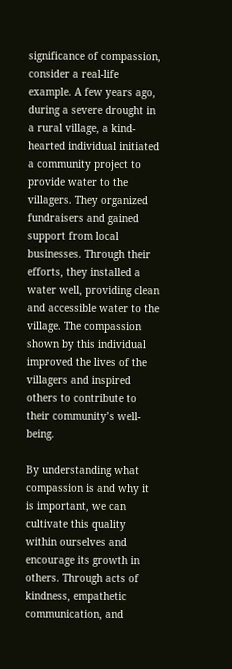significance of compassion, consider a real-life example. A few years ago, during a severe drought in a rural village, a kind-hearted individual initiated a community project to provide water to the villagers. They organized fundraisers and gained support from local businesses. Through their efforts, they installed a water well, providing clean and accessible water to the village. The compassion shown by this individual improved the lives of the villagers and inspired others to contribute to their community’s well-being.

By understanding what compassion is and why it is important, we can cultivate this quality within ourselves and encourage its growth in others. Through acts of kindness, empathetic communication, and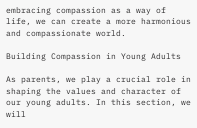embracing compassion as a way of life, we can create a more harmonious and compassionate world.

Building Compassion in Young Adults

As parents, we play a crucial role in shaping the values and character of our young adults. In this section, we will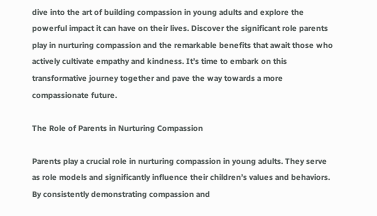dive into the art of building compassion in young adults and explore the powerful impact it can have on their lives. Discover the significant role parents play in nurturing compassion and the remarkable benefits that await those who actively cultivate empathy and kindness. It’s time to embark on this transformative journey together and pave the way towards a more compassionate future.

The Role of Parents in Nurturing Compassion

Parents play a crucial role in nurturing compassion in young adults. They serve as role models and significantly influence their children’s values and behaviors. By consistently demonstrating compassion and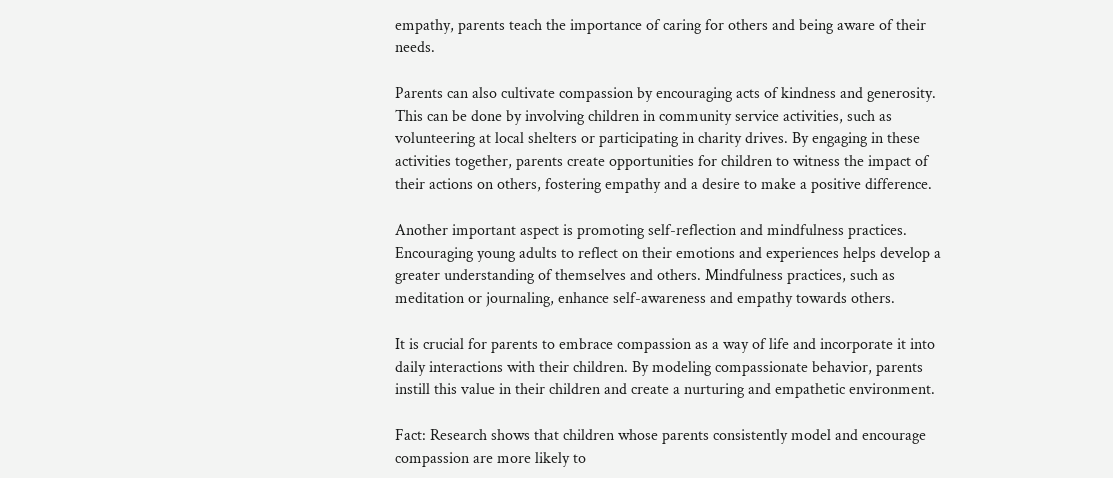empathy, parents teach the importance of caring for others and being aware of their needs.

Parents can also cultivate compassion by encouraging acts of kindness and generosity. This can be done by involving children in community service activities, such as volunteering at local shelters or participating in charity drives. By engaging in these activities together, parents create opportunities for children to witness the impact of their actions on others, fostering empathy and a desire to make a positive difference.

Another important aspect is promoting self-reflection and mindfulness practices. Encouraging young adults to reflect on their emotions and experiences helps develop a greater understanding of themselves and others. Mindfulness practices, such as meditation or journaling, enhance self-awareness and empathy towards others.

It is crucial for parents to embrace compassion as a way of life and incorporate it into daily interactions with their children. By modeling compassionate behavior, parents instill this value in their children and create a nurturing and empathetic environment.

Fact: Research shows that children whose parents consistently model and encourage compassion are more likely to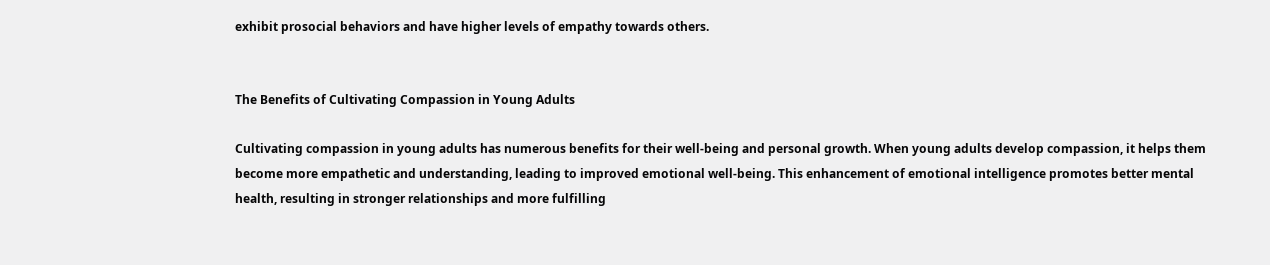exhibit prosocial behaviors and have higher levels of empathy towards others.


The Benefits of Cultivating Compassion in Young Adults

Cultivating compassion in young adults has numerous benefits for their well-being and personal growth. When young adults develop compassion, it helps them become more empathetic and understanding, leading to improved emotional well-being. This enhancement of emotional intelligence promotes better mental health, resulting in stronger relationships and more fulfilling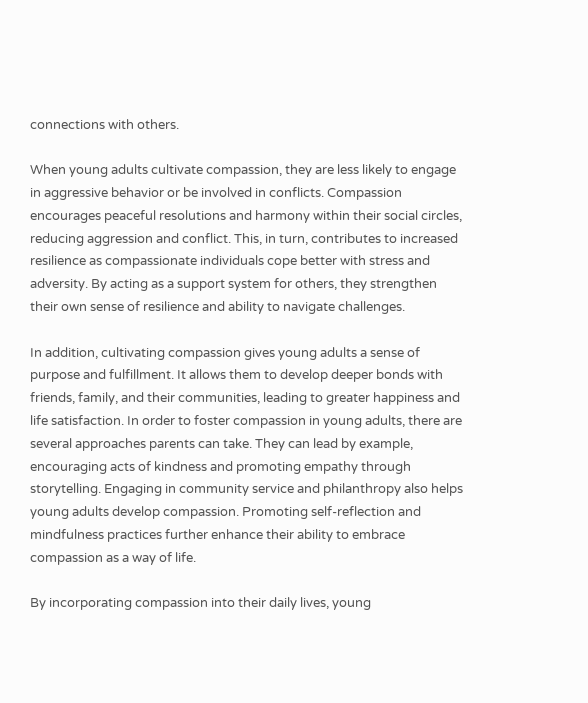connections with others.

When young adults cultivate compassion, they are less likely to engage in aggressive behavior or be involved in conflicts. Compassion encourages peaceful resolutions and harmony within their social circles, reducing aggression and conflict. This, in turn, contributes to increased resilience as compassionate individuals cope better with stress and adversity. By acting as a support system for others, they strengthen their own sense of resilience and ability to navigate challenges.

In addition, cultivating compassion gives young adults a sense of purpose and fulfillment. It allows them to develop deeper bonds with friends, family, and their communities, leading to greater happiness and life satisfaction. In order to foster compassion in young adults, there are several approaches parents can take. They can lead by example, encouraging acts of kindness and promoting empathy through storytelling. Engaging in community service and philanthropy also helps young adults develop compassion. Promoting self-reflection and mindfulness practices further enhance their ability to embrace compassion as a way of life.

By incorporating compassion into their daily lives, young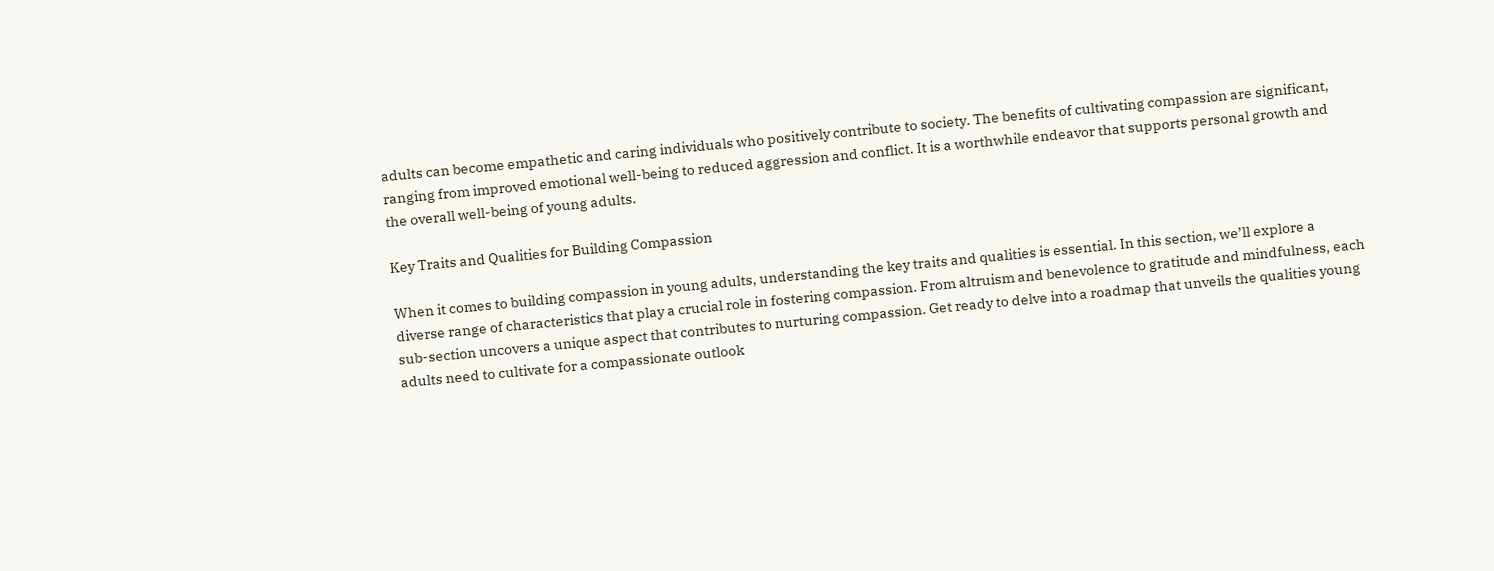adults can become empathetic and caring individuals who positively contribute to society. The benefits of cultivating compassion are significant, ranging from improved emotional well-being to reduced aggression and conflict. It is a worthwhile endeavor that supports personal growth and the overall well-being of young adults.

Key Traits and Qualities for Building Compassion

When it comes to building compassion in young adults, understanding the key traits and qualities is essential. In this section, we’ll explore a diverse range of characteristics that play a crucial role in fostering compassion. From altruism and benevolence to gratitude and mindfulness, each sub-section uncovers a unique aspect that contributes to nurturing compassion. Get ready to delve into a roadmap that unveils the qualities young adults need to cultivate for a compassionate outlook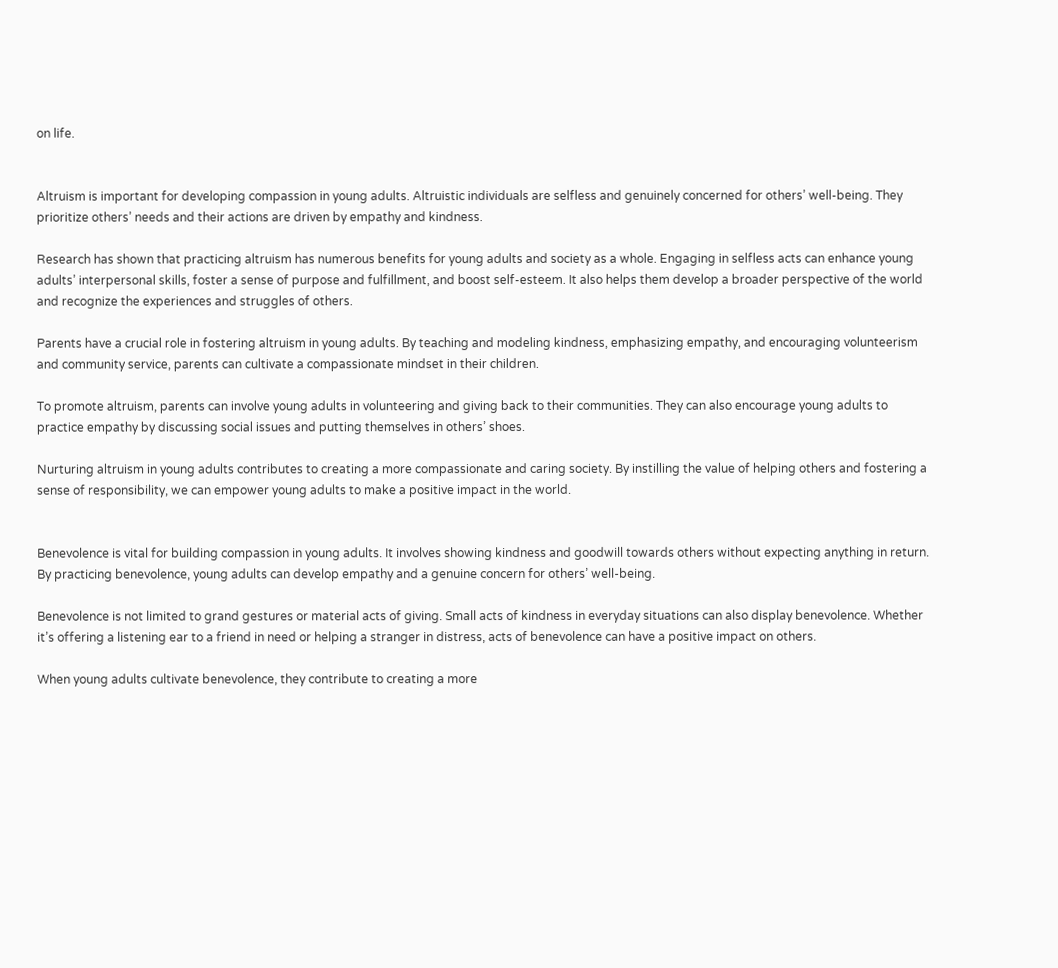on life.


Altruism is important for developing compassion in young adults. Altruistic individuals are selfless and genuinely concerned for others’ well-being. They prioritize others’ needs and their actions are driven by empathy and kindness.

Research has shown that practicing altruism has numerous benefits for young adults and society as a whole. Engaging in selfless acts can enhance young adults’ interpersonal skills, foster a sense of purpose and fulfillment, and boost self-esteem. It also helps them develop a broader perspective of the world and recognize the experiences and struggles of others.

Parents have a crucial role in fostering altruism in young adults. By teaching and modeling kindness, emphasizing empathy, and encouraging volunteerism and community service, parents can cultivate a compassionate mindset in their children.

To promote altruism, parents can involve young adults in volunteering and giving back to their communities. They can also encourage young adults to practice empathy by discussing social issues and putting themselves in others’ shoes.

Nurturing altruism in young adults contributes to creating a more compassionate and caring society. By instilling the value of helping others and fostering a sense of responsibility, we can empower young adults to make a positive impact in the world.


Benevolence is vital for building compassion in young adults. It involves showing kindness and goodwill towards others without expecting anything in return. By practicing benevolence, young adults can develop empathy and a genuine concern for others’ well-being.

Benevolence is not limited to grand gestures or material acts of giving. Small acts of kindness in everyday situations can also display benevolence. Whether it’s offering a listening ear to a friend in need or helping a stranger in distress, acts of benevolence can have a positive impact on others.

When young adults cultivate benevolence, they contribute to creating a more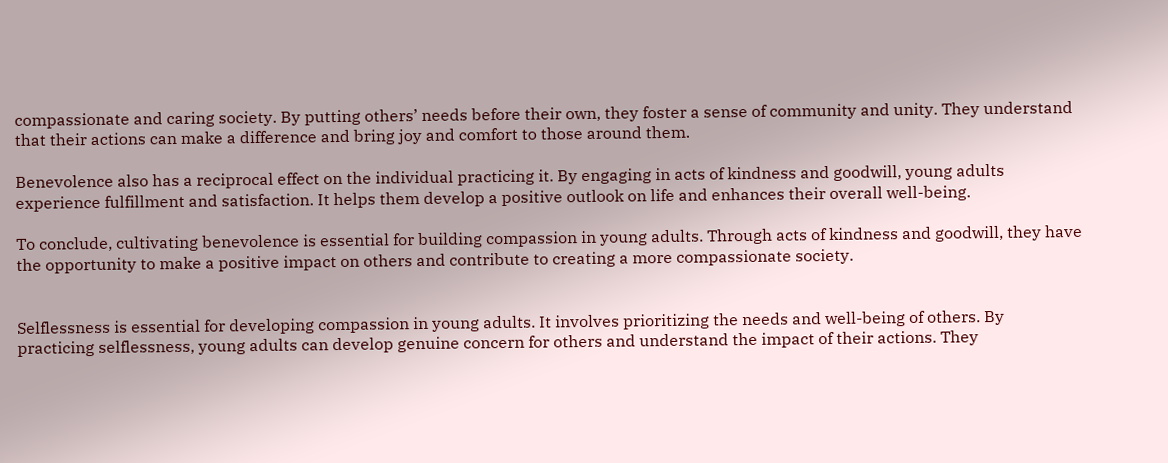compassionate and caring society. By putting others’ needs before their own, they foster a sense of community and unity. They understand that their actions can make a difference and bring joy and comfort to those around them.

Benevolence also has a reciprocal effect on the individual practicing it. By engaging in acts of kindness and goodwill, young adults experience fulfillment and satisfaction. It helps them develop a positive outlook on life and enhances their overall well-being.

To conclude, cultivating benevolence is essential for building compassion in young adults. Through acts of kindness and goodwill, they have the opportunity to make a positive impact on others and contribute to creating a more compassionate society.


Selflessness is essential for developing compassion in young adults. It involves prioritizing the needs and well-being of others. By practicing selflessness, young adults can develop genuine concern for others and understand the impact of their actions. They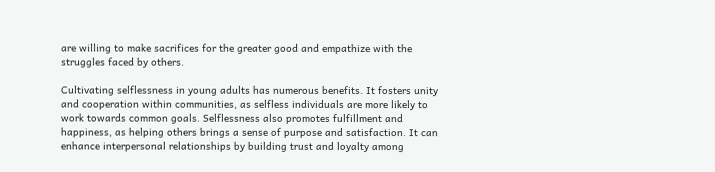are willing to make sacrifices for the greater good and empathize with the struggles faced by others.

Cultivating selflessness in young adults has numerous benefits. It fosters unity and cooperation within communities, as selfless individuals are more likely to work towards common goals. Selflessness also promotes fulfillment and happiness, as helping others brings a sense of purpose and satisfaction. It can enhance interpersonal relationships by building trust and loyalty among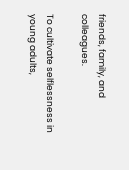friends, family, and colleagues.

To cultivate selflessness in young adults,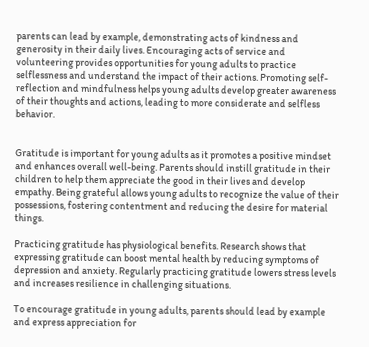parents can lead by example, demonstrating acts of kindness and generosity in their daily lives. Encouraging acts of service and volunteering provides opportunities for young adults to practice selflessness and understand the impact of their actions. Promoting self-reflection and mindfulness helps young adults develop greater awareness of their thoughts and actions, leading to more considerate and selfless behavior.


Gratitude is important for young adults as it promotes a positive mindset and enhances overall well-being. Parents should instill gratitude in their children to help them appreciate the good in their lives and develop empathy. Being grateful allows young adults to recognize the value of their possessions, fostering contentment and reducing the desire for material things.

Practicing gratitude has physiological benefits. Research shows that expressing gratitude can boost mental health by reducing symptoms of depression and anxiety. Regularly practicing gratitude lowers stress levels and increases resilience in challenging situations.

To encourage gratitude in young adults, parents should lead by example and express appreciation for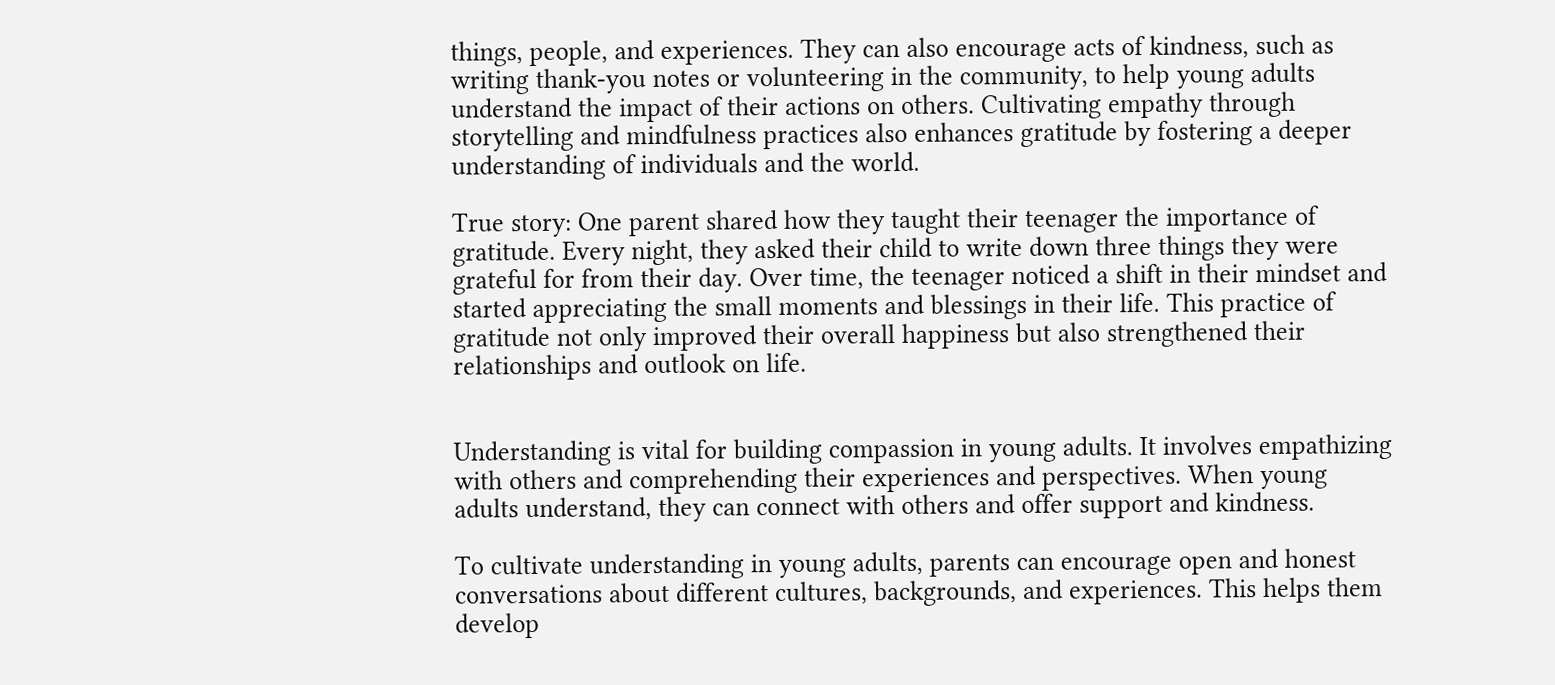things, people, and experiences. They can also encourage acts of kindness, such as writing thank-you notes or volunteering in the community, to help young adults understand the impact of their actions on others. Cultivating empathy through storytelling and mindfulness practices also enhances gratitude by fostering a deeper understanding of individuals and the world.

True story: One parent shared how they taught their teenager the importance of gratitude. Every night, they asked their child to write down three things they were grateful for from their day. Over time, the teenager noticed a shift in their mindset and started appreciating the small moments and blessings in their life. This practice of gratitude not only improved their overall happiness but also strengthened their relationships and outlook on life.


Understanding is vital for building compassion in young adults. It involves empathizing with others and comprehending their experiences and perspectives. When young adults understand, they can connect with others and offer support and kindness.

To cultivate understanding in young adults, parents can encourage open and honest conversations about different cultures, backgrounds, and experiences. This helps them develop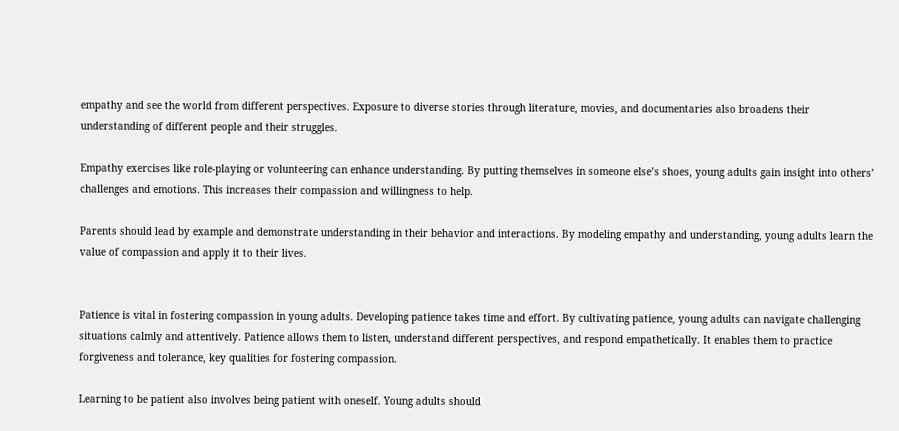empathy and see the world from different perspectives. Exposure to diverse stories through literature, movies, and documentaries also broadens their understanding of different people and their struggles.

Empathy exercises like role-playing or volunteering can enhance understanding. By putting themselves in someone else’s shoes, young adults gain insight into others’ challenges and emotions. This increases their compassion and willingness to help.

Parents should lead by example and demonstrate understanding in their behavior and interactions. By modeling empathy and understanding, young adults learn the value of compassion and apply it to their lives.


Patience is vital in fostering compassion in young adults. Developing patience takes time and effort. By cultivating patience, young adults can navigate challenging situations calmly and attentively. Patience allows them to listen, understand different perspectives, and respond empathetically. It enables them to practice forgiveness and tolerance, key qualities for fostering compassion.

Learning to be patient also involves being patient with oneself. Young adults should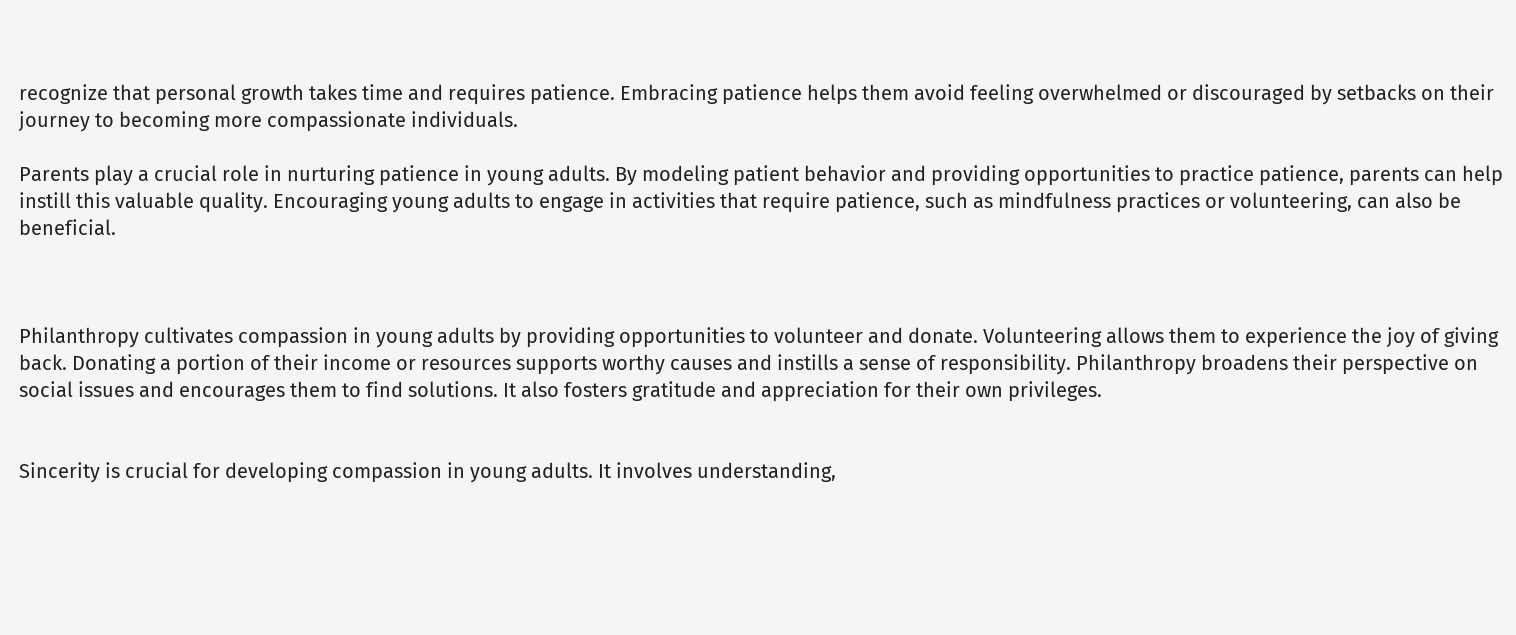recognize that personal growth takes time and requires patience. Embracing patience helps them avoid feeling overwhelmed or discouraged by setbacks on their journey to becoming more compassionate individuals.

Parents play a crucial role in nurturing patience in young adults. By modeling patient behavior and providing opportunities to practice patience, parents can help instill this valuable quality. Encouraging young adults to engage in activities that require patience, such as mindfulness practices or volunteering, can also be beneficial.



Philanthropy cultivates compassion in young adults by providing opportunities to volunteer and donate. Volunteering allows them to experience the joy of giving back. Donating a portion of their income or resources supports worthy causes and instills a sense of responsibility. Philanthropy broadens their perspective on social issues and encourages them to find solutions. It also fosters gratitude and appreciation for their own privileges.


Sincerity is crucial for developing compassion in young adults. It involves understanding,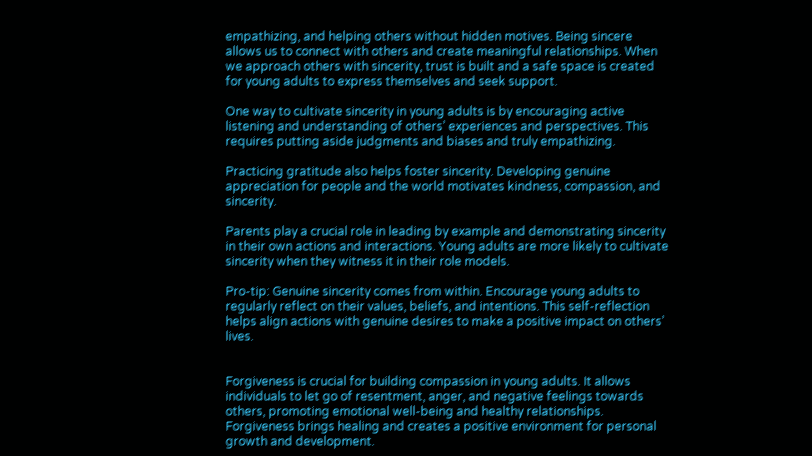empathizing, and helping others without hidden motives. Being sincere allows us to connect with others and create meaningful relationships. When we approach others with sincerity, trust is built and a safe space is created for young adults to express themselves and seek support.

One way to cultivate sincerity in young adults is by encouraging active listening and understanding of others’ experiences and perspectives. This requires putting aside judgments and biases and truly empathizing.

Practicing gratitude also helps foster sincerity. Developing genuine appreciation for people and the world motivates kindness, compassion, and sincerity.

Parents play a crucial role in leading by example and demonstrating sincerity in their own actions and interactions. Young adults are more likely to cultivate sincerity when they witness it in their role models.

Pro-tip: Genuine sincerity comes from within. Encourage young adults to regularly reflect on their values, beliefs, and intentions. This self-reflection helps align actions with genuine desires to make a positive impact on others’ lives.


Forgiveness is crucial for building compassion in young adults. It allows individuals to let go of resentment, anger, and negative feelings towards others, promoting emotional well-being and healthy relationships. Forgiveness brings healing and creates a positive environment for personal growth and development.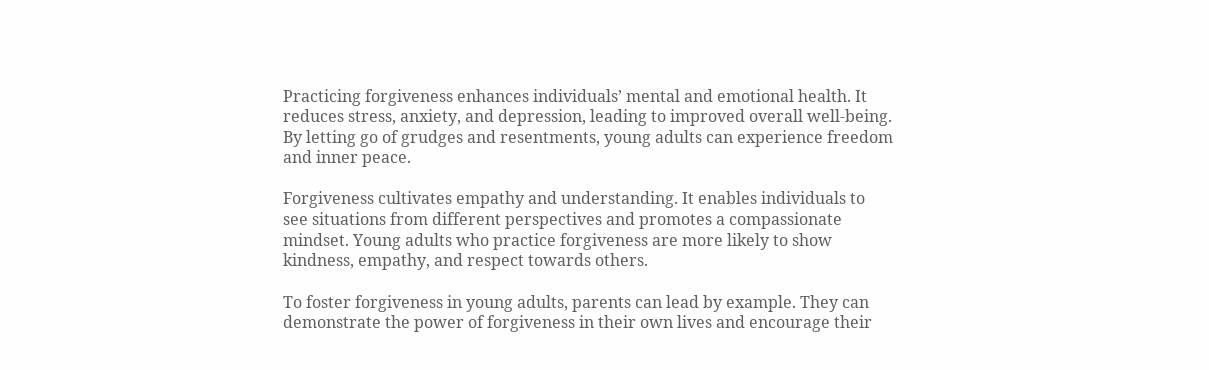Practicing forgiveness enhances individuals’ mental and emotional health. It reduces stress, anxiety, and depression, leading to improved overall well-being. By letting go of grudges and resentments, young adults can experience freedom and inner peace.

Forgiveness cultivates empathy and understanding. It enables individuals to see situations from different perspectives and promotes a compassionate mindset. Young adults who practice forgiveness are more likely to show kindness, empathy, and respect towards others.

To foster forgiveness in young adults, parents can lead by example. They can demonstrate the power of forgiveness in their own lives and encourage their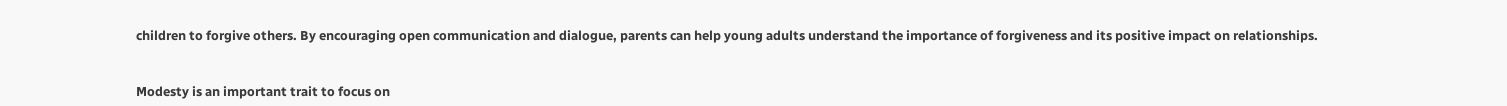children to forgive others. By encouraging open communication and dialogue, parents can help young adults understand the importance of forgiveness and its positive impact on relationships.


Modesty is an important trait to focus on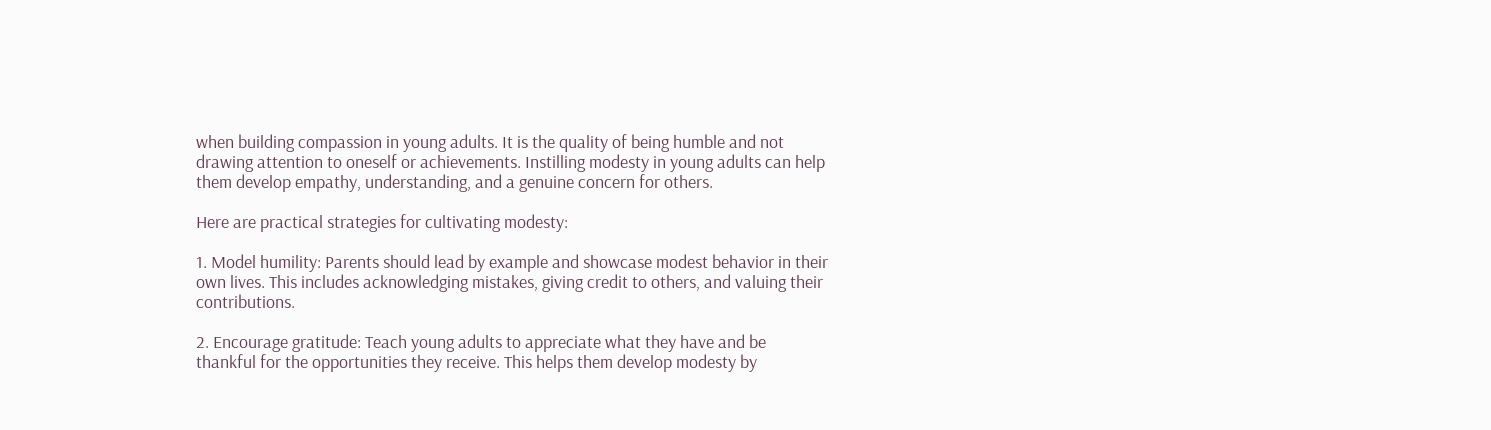when building compassion in young adults. It is the quality of being humble and not drawing attention to oneself or achievements. Instilling modesty in young adults can help them develop empathy, understanding, and a genuine concern for others.

Here are practical strategies for cultivating modesty:

1. Model humility: Parents should lead by example and showcase modest behavior in their own lives. This includes acknowledging mistakes, giving credit to others, and valuing their contributions.

2. Encourage gratitude: Teach young adults to appreciate what they have and be thankful for the opportunities they receive. This helps them develop modesty by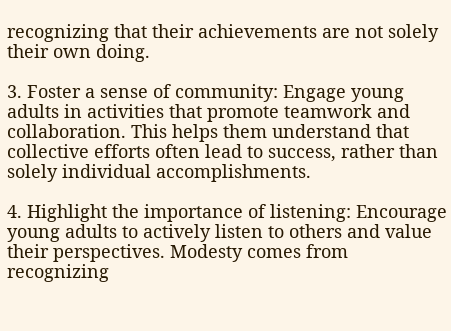recognizing that their achievements are not solely their own doing.

3. Foster a sense of community: Engage young adults in activities that promote teamwork and collaboration. This helps them understand that collective efforts often lead to success, rather than solely individual accomplishments.

4. Highlight the importance of listening: Encourage young adults to actively listen to others and value their perspectives. Modesty comes from recognizing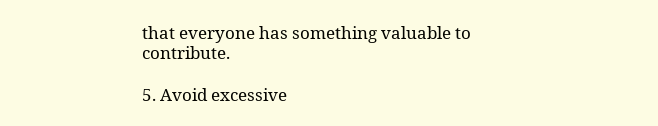that everyone has something valuable to contribute.

5. Avoid excessive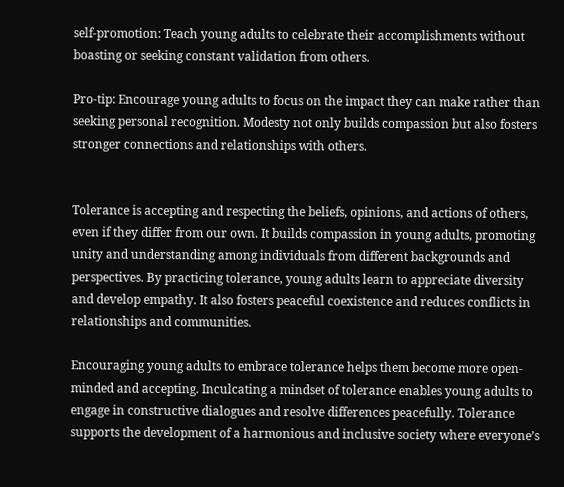self-promotion: Teach young adults to celebrate their accomplishments without boasting or seeking constant validation from others.

Pro-tip: Encourage young adults to focus on the impact they can make rather than seeking personal recognition. Modesty not only builds compassion but also fosters stronger connections and relationships with others.


Tolerance is accepting and respecting the beliefs, opinions, and actions of others, even if they differ from our own. It builds compassion in young adults, promoting unity and understanding among individuals from different backgrounds and perspectives. By practicing tolerance, young adults learn to appreciate diversity and develop empathy. It also fosters peaceful coexistence and reduces conflicts in relationships and communities.

Encouraging young adults to embrace tolerance helps them become more open-minded and accepting. Inculcating a mindset of tolerance enables young adults to engage in constructive dialogues and resolve differences peacefully. Tolerance supports the development of a harmonious and inclusive society where everyone’s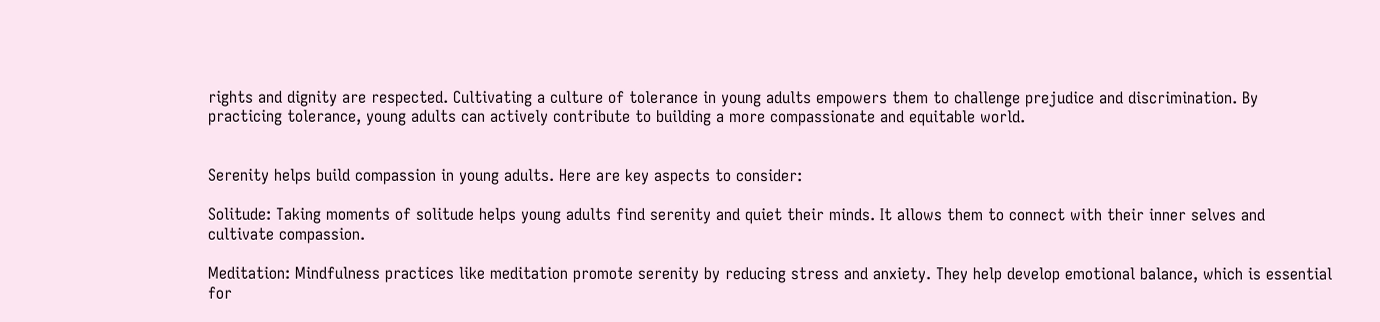rights and dignity are respected. Cultivating a culture of tolerance in young adults empowers them to challenge prejudice and discrimination. By practicing tolerance, young adults can actively contribute to building a more compassionate and equitable world.


Serenity helps build compassion in young adults. Here are key aspects to consider:

Solitude: Taking moments of solitude helps young adults find serenity and quiet their minds. It allows them to connect with their inner selves and cultivate compassion.

Meditation: Mindfulness practices like meditation promote serenity by reducing stress and anxiety. They help develop emotional balance, which is essential for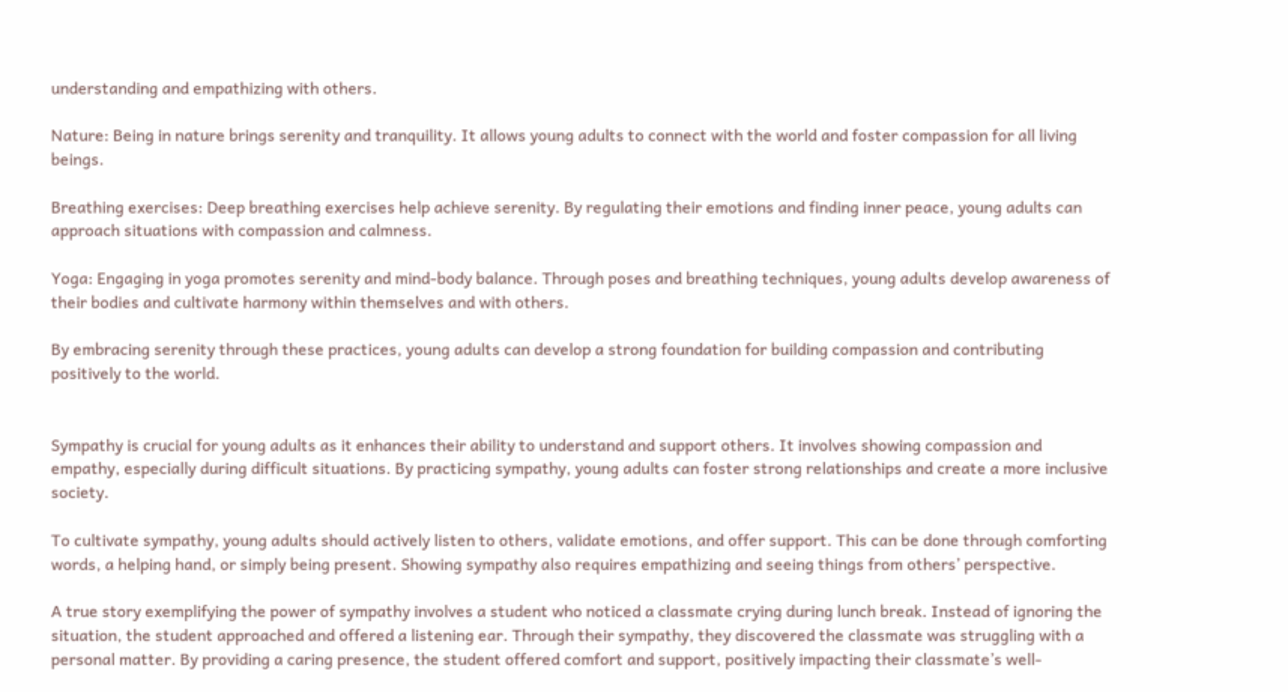understanding and empathizing with others.

Nature: Being in nature brings serenity and tranquility. It allows young adults to connect with the world and foster compassion for all living beings.

Breathing exercises: Deep breathing exercises help achieve serenity. By regulating their emotions and finding inner peace, young adults can approach situations with compassion and calmness.

Yoga: Engaging in yoga promotes serenity and mind-body balance. Through poses and breathing techniques, young adults develop awareness of their bodies and cultivate harmony within themselves and with others.

By embracing serenity through these practices, young adults can develop a strong foundation for building compassion and contributing positively to the world.


Sympathy is crucial for young adults as it enhances their ability to understand and support others. It involves showing compassion and empathy, especially during difficult situations. By practicing sympathy, young adults can foster strong relationships and create a more inclusive society.

To cultivate sympathy, young adults should actively listen to others, validate emotions, and offer support. This can be done through comforting words, a helping hand, or simply being present. Showing sympathy also requires empathizing and seeing things from others’ perspective.

A true story exemplifying the power of sympathy involves a student who noticed a classmate crying during lunch break. Instead of ignoring the situation, the student approached and offered a listening ear. Through their sympathy, they discovered the classmate was struggling with a personal matter. By providing a caring presence, the student offered comfort and support, positively impacting their classmate’s well-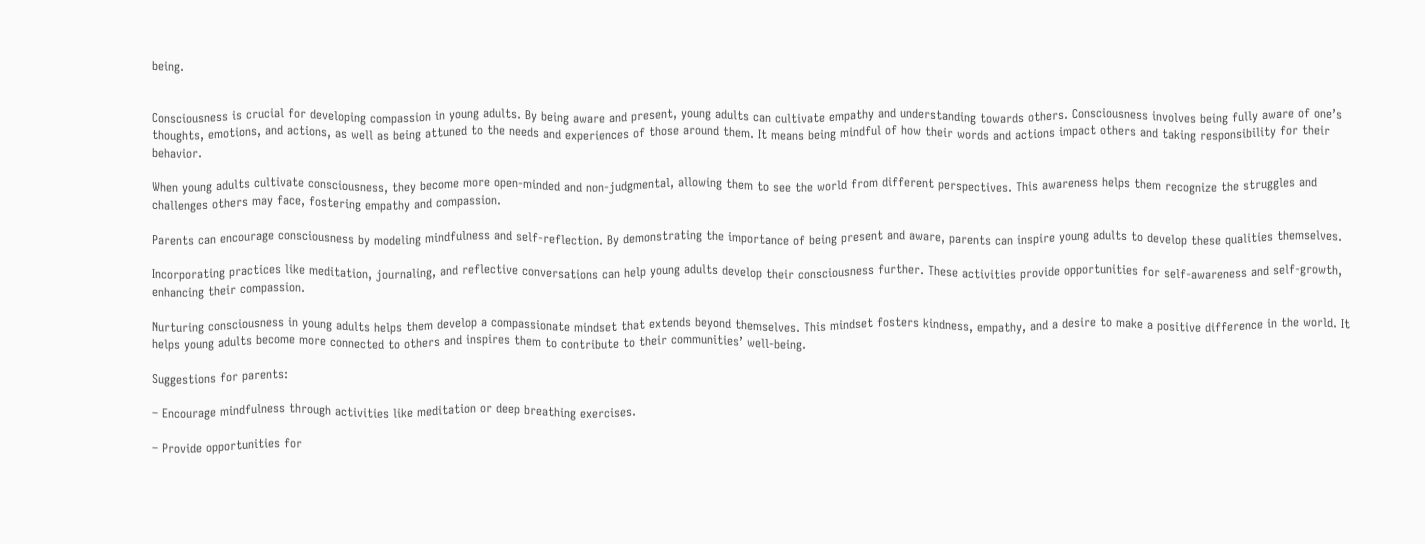being.


Consciousness is crucial for developing compassion in young adults. By being aware and present, young adults can cultivate empathy and understanding towards others. Consciousness involves being fully aware of one’s thoughts, emotions, and actions, as well as being attuned to the needs and experiences of those around them. It means being mindful of how their words and actions impact others and taking responsibility for their behavior.

When young adults cultivate consciousness, they become more open-minded and non-judgmental, allowing them to see the world from different perspectives. This awareness helps them recognize the struggles and challenges others may face, fostering empathy and compassion.

Parents can encourage consciousness by modeling mindfulness and self-reflection. By demonstrating the importance of being present and aware, parents can inspire young adults to develop these qualities themselves.

Incorporating practices like meditation, journaling, and reflective conversations can help young adults develop their consciousness further. These activities provide opportunities for self-awareness and self-growth, enhancing their compassion.

Nurturing consciousness in young adults helps them develop a compassionate mindset that extends beyond themselves. This mindset fosters kindness, empathy, and a desire to make a positive difference in the world. It helps young adults become more connected to others and inspires them to contribute to their communities’ well-being.

Suggestions for parents:

– Encourage mindfulness through activities like meditation or deep breathing exercises.

– Provide opportunities for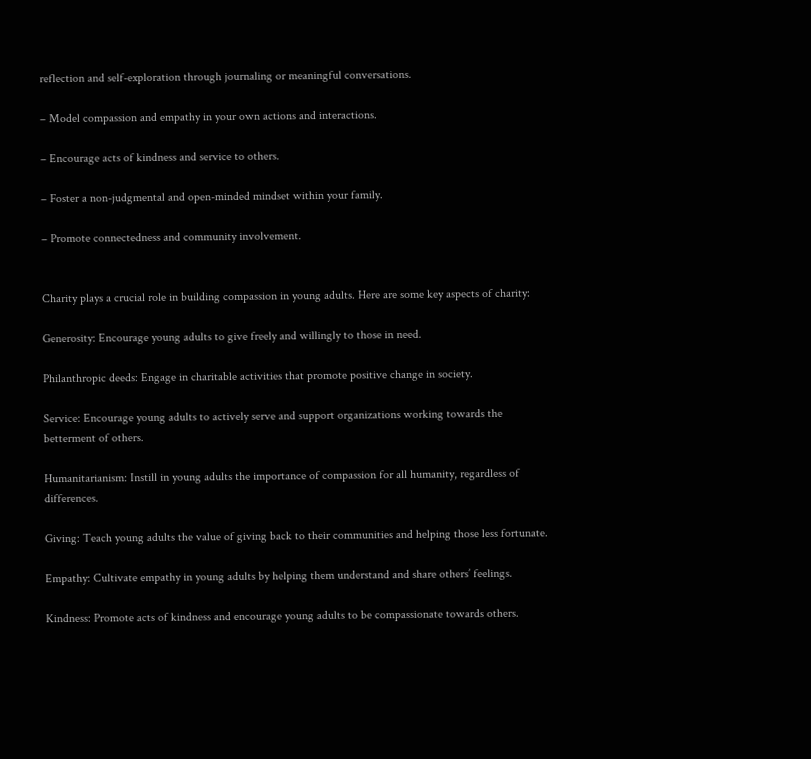reflection and self-exploration through journaling or meaningful conversations.

– Model compassion and empathy in your own actions and interactions.

– Encourage acts of kindness and service to others.

– Foster a non-judgmental and open-minded mindset within your family.

– Promote connectedness and community involvement.


Charity plays a crucial role in building compassion in young adults. Here are some key aspects of charity:

Generosity: Encourage young adults to give freely and willingly to those in need.

Philanthropic deeds: Engage in charitable activities that promote positive change in society.

Service: Encourage young adults to actively serve and support organizations working towards the betterment of others.

Humanitarianism: Instill in young adults the importance of compassion for all humanity, regardless of differences.

Giving: Teach young adults the value of giving back to their communities and helping those less fortunate.

Empathy: Cultivate empathy in young adults by helping them understand and share others’ feelings.

Kindness: Promote acts of kindness and encourage young adults to be compassionate towards others.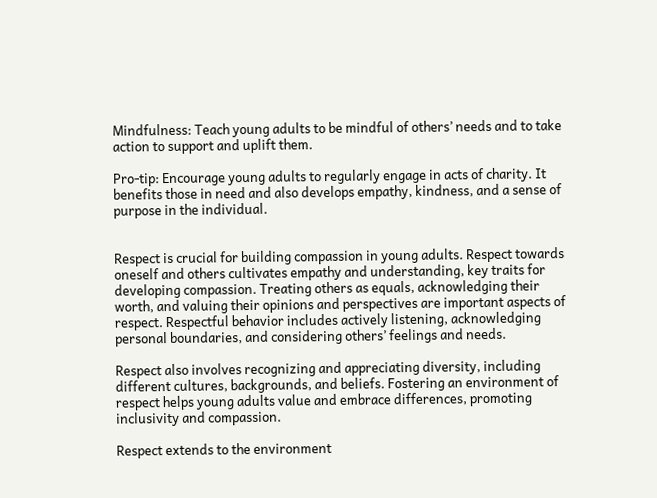Mindfulness: Teach young adults to be mindful of others’ needs and to take action to support and uplift them.

Pro-tip: Encourage young adults to regularly engage in acts of charity. It benefits those in need and also develops empathy, kindness, and a sense of purpose in the individual.


Respect is crucial for building compassion in young adults. Respect towards oneself and others cultivates empathy and understanding, key traits for developing compassion. Treating others as equals, acknowledging their worth, and valuing their opinions and perspectives are important aspects of respect. Respectful behavior includes actively listening, acknowledging personal boundaries, and considering others’ feelings and needs.

Respect also involves recognizing and appreciating diversity, including different cultures, backgrounds, and beliefs. Fostering an environment of respect helps young adults value and embrace differences, promoting inclusivity and compassion.

Respect extends to the environment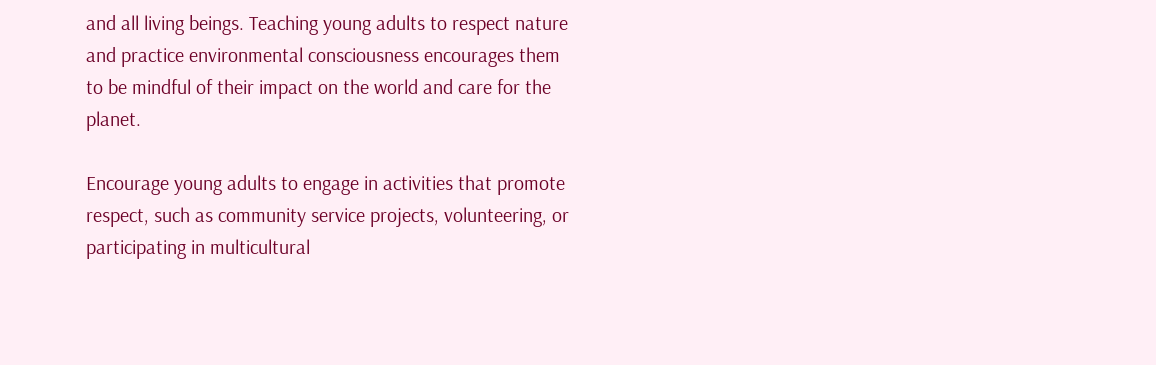and all living beings. Teaching young adults to respect nature and practice environmental consciousness encourages them to be mindful of their impact on the world and care for the planet.

Encourage young adults to engage in activities that promote respect, such as community service projects, volunteering, or participating in multicultural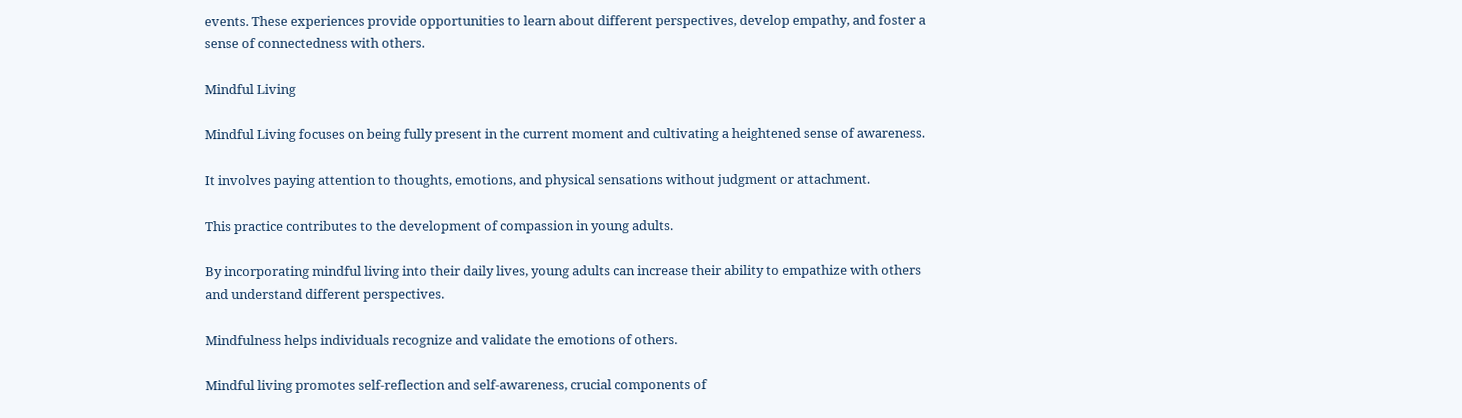events. These experiences provide opportunities to learn about different perspectives, develop empathy, and foster a sense of connectedness with others.

Mindful Living

Mindful Living focuses on being fully present in the current moment and cultivating a heightened sense of awareness.

It involves paying attention to thoughts, emotions, and physical sensations without judgment or attachment.

This practice contributes to the development of compassion in young adults.

By incorporating mindful living into their daily lives, young adults can increase their ability to empathize with others and understand different perspectives.

Mindfulness helps individuals recognize and validate the emotions of others.

Mindful living promotes self-reflection and self-awareness, crucial components of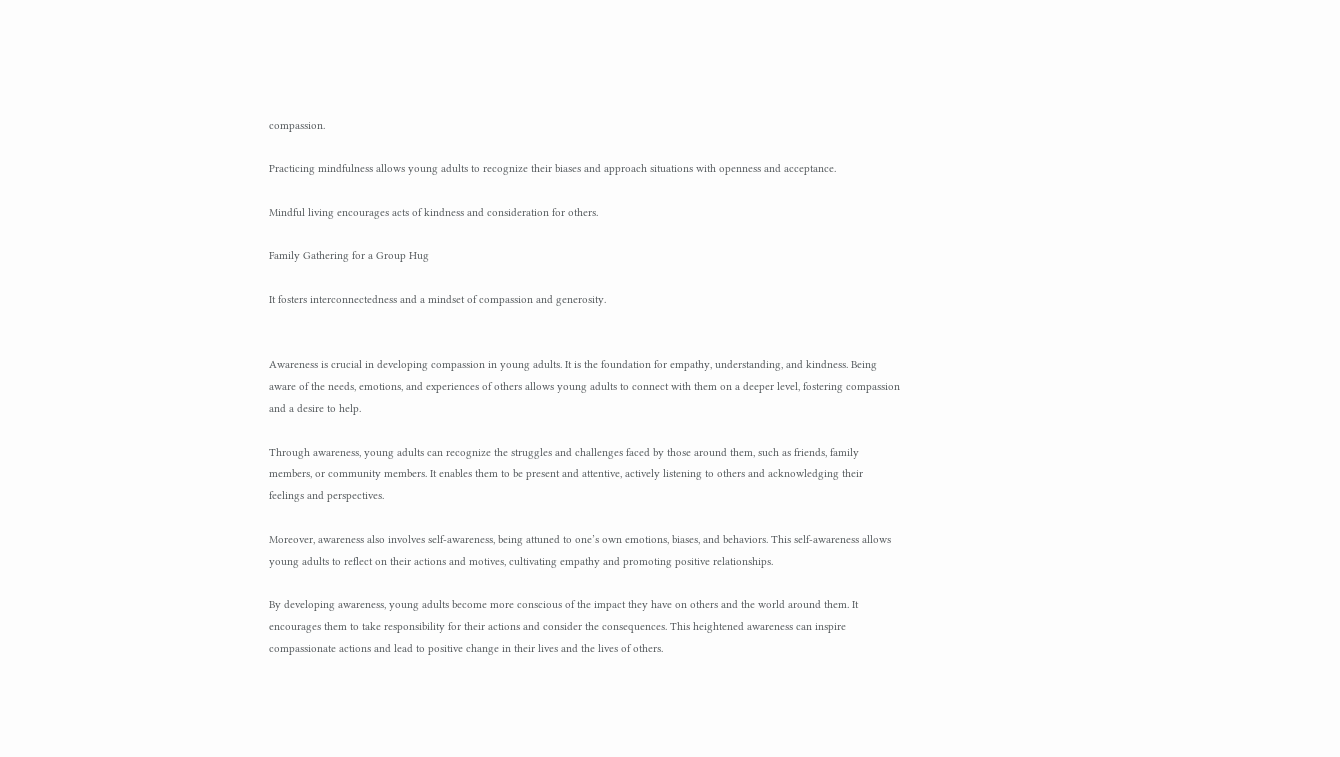compassion.

Practicing mindfulness allows young adults to recognize their biases and approach situations with openness and acceptance.

Mindful living encourages acts of kindness and consideration for others.

Family Gathering for a Group Hug

It fosters interconnectedness and a mindset of compassion and generosity.


Awareness is crucial in developing compassion in young adults. It is the foundation for empathy, understanding, and kindness. Being aware of the needs, emotions, and experiences of others allows young adults to connect with them on a deeper level, fostering compassion and a desire to help.

Through awareness, young adults can recognize the struggles and challenges faced by those around them, such as friends, family members, or community members. It enables them to be present and attentive, actively listening to others and acknowledging their feelings and perspectives.

Moreover, awareness also involves self-awareness, being attuned to one’s own emotions, biases, and behaviors. This self-awareness allows young adults to reflect on their actions and motives, cultivating empathy and promoting positive relationships.

By developing awareness, young adults become more conscious of the impact they have on others and the world around them. It encourages them to take responsibility for their actions and consider the consequences. This heightened awareness can inspire compassionate actions and lead to positive change in their lives and the lives of others.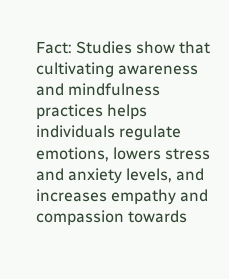Fact: Studies show that cultivating awareness and mindfulness practices helps individuals regulate emotions, lowers stress and anxiety levels, and increases empathy and compassion towards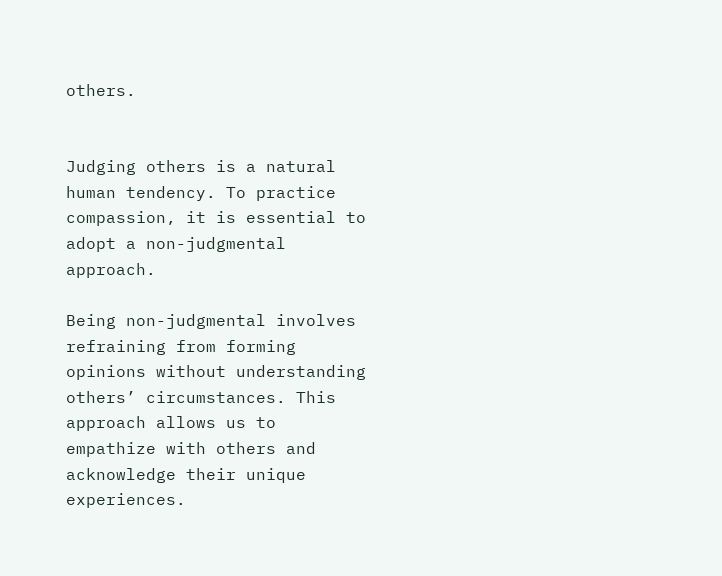others.


Judging others is a natural human tendency. To practice compassion, it is essential to adopt a non-judgmental approach.

Being non-judgmental involves refraining from forming opinions without understanding others’ circumstances. This approach allows us to empathize with others and acknowledge their unique experiences.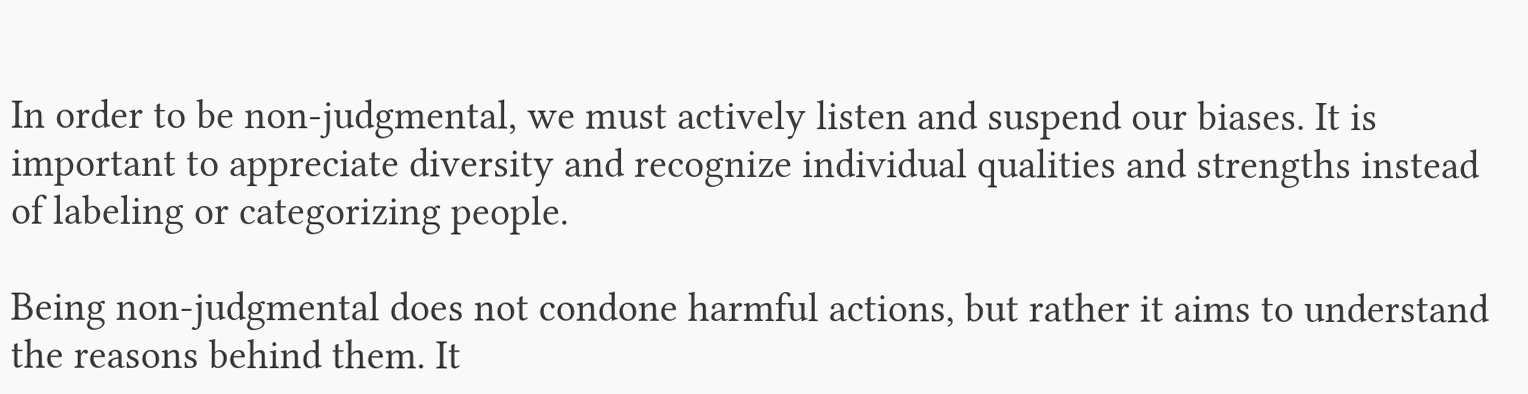In order to be non-judgmental, we must actively listen and suspend our biases. It is important to appreciate diversity and recognize individual qualities and strengths instead of labeling or categorizing people.

Being non-judgmental does not condone harmful actions, but rather it aims to understand the reasons behind them. It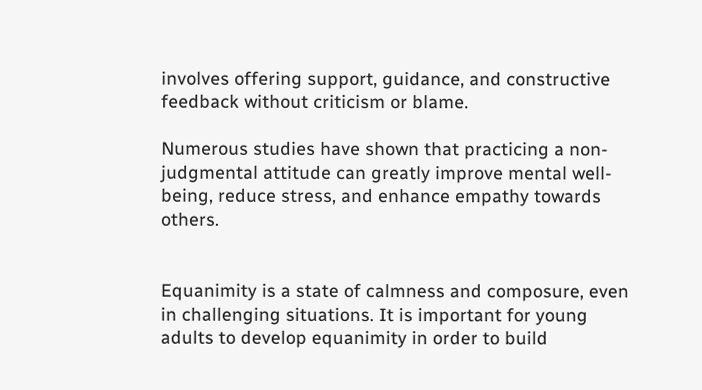involves offering support, guidance, and constructive feedback without criticism or blame.

Numerous studies have shown that practicing a non-judgmental attitude can greatly improve mental well-being, reduce stress, and enhance empathy towards others.


Equanimity is a state of calmness and composure, even in challenging situations. It is important for young adults to develop equanimity in order to build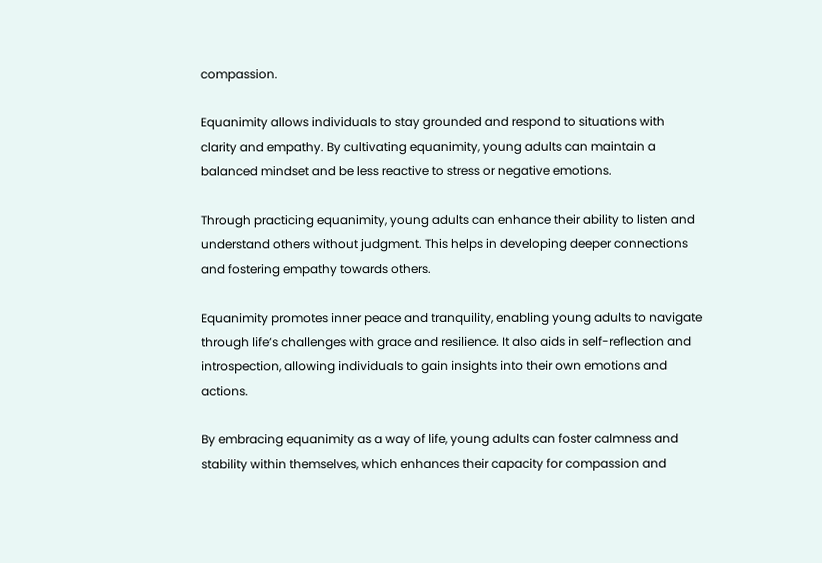compassion.

Equanimity allows individuals to stay grounded and respond to situations with clarity and empathy. By cultivating equanimity, young adults can maintain a balanced mindset and be less reactive to stress or negative emotions.

Through practicing equanimity, young adults can enhance their ability to listen and understand others without judgment. This helps in developing deeper connections and fostering empathy towards others.

Equanimity promotes inner peace and tranquility, enabling young adults to navigate through life’s challenges with grace and resilience. It also aids in self-reflection and introspection, allowing individuals to gain insights into their own emotions and actions.

By embracing equanimity as a way of life, young adults can foster calmness and stability within themselves, which enhances their capacity for compassion and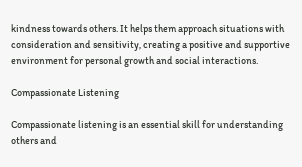kindness towards others. It helps them approach situations with consideration and sensitivity, creating a positive and supportive environment for personal growth and social interactions.

Compassionate Listening

Compassionate listening is an essential skill for understanding others and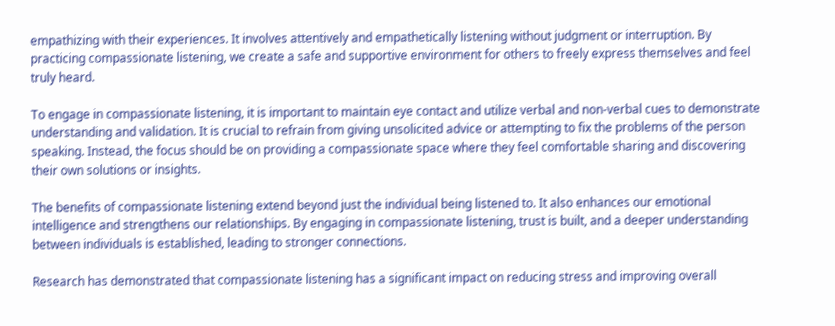empathizing with their experiences. It involves attentively and empathetically listening without judgment or interruption. By practicing compassionate listening, we create a safe and supportive environment for others to freely express themselves and feel truly heard.

To engage in compassionate listening, it is important to maintain eye contact and utilize verbal and non-verbal cues to demonstrate understanding and validation. It is crucial to refrain from giving unsolicited advice or attempting to fix the problems of the person speaking. Instead, the focus should be on providing a compassionate space where they feel comfortable sharing and discovering their own solutions or insights.

The benefits of compassionate listening extend beyond just the individual being listened to. It also enhances our emotional intelligence and strengthens our relationships. By engaging in compassionate listening, trust is built, and a deeper understanding between individuals is established, leading to stronger connections.

Research has demonstrated that compassionate listening has a significant impact on reducing stress and improving overall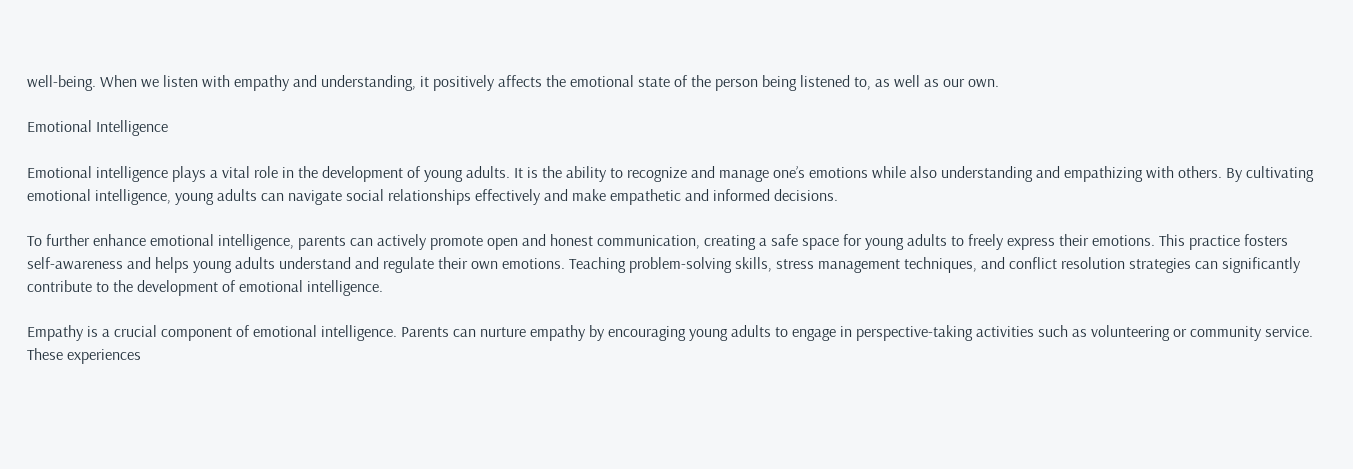well-being. When we listen with empathy and understanding, it positively affects the emotional state of the person being listened to, as well as our own.

Emotional Intelligence

Emotional intelligence plays a vital role in the development of young adults. It is the ability to recognize and manage one’s emotions while also understanding and empathizing with others. By cultivating emotional intelligence, young adults can navigate social relationships effectively and make empathetic and informed decisions.

To further enhance emotional intelligence, parents can actively promote open and honest communication, creating a safe space for young adults to freely express their emotions. This practice fosters self-awareness and helps young adults understand and regulate their own emotions. Teaching problem-solving skills, stress management techniques, and conflict resolution strategies can significantly contribute to the development of emotional intelligence.

Empathy is a crucial component of emotional intelligence. Parents can nurture empathy by encouraging young adults to engage in perspective-taking activities such as volunteering or community service. These experiences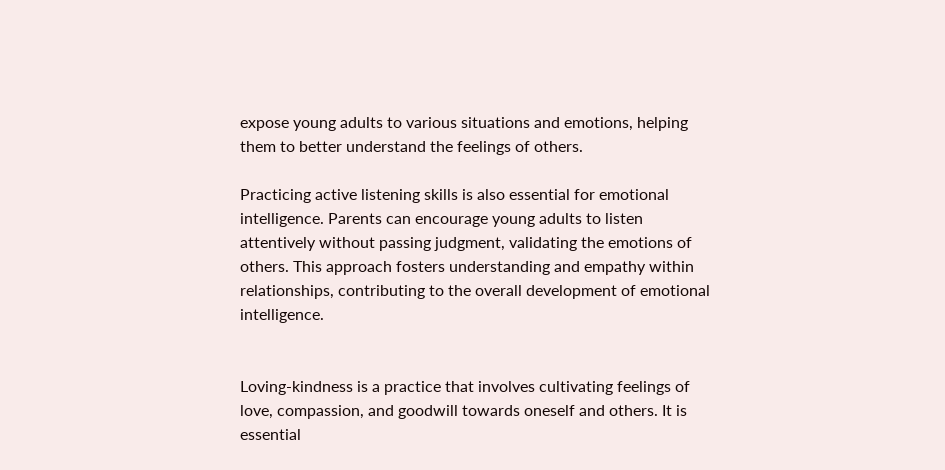expose young adults to various situations and emotions, helping them to better understand the feelings of others.

Practicing active listening skills is also essential for emotional intelligence. Parents can encourage young adults to listen attentively without passing judgment, validating the emotions of others. This approach fosters understanding and empathy within relationships, contributing to the overall development of emotional intelligence.


Loving-kindness is a practice that involves cultivating feelings of love, compassion, and goodwill towards oneself and others. It is essential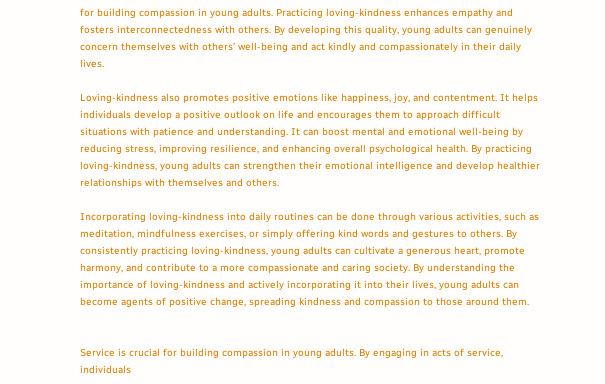for building compassion in young adults. Practicing loving-kindness enhances empathy and fosters interconnectedness with others. By developing this quality, young adults can genuinely concern themselves with others’ well-being and act kindly and compassionately in their daily lives.

Loving-kindness also promotes positive emotions like happiness, joy, and contentment. It helps individuals develop a positive outlook on life and encourages them to approach difficult situations with patience and understanding. It can boost mental and emotional well-being by reducing stress, improving resilience, and enhancing overall psychological health. By practicing loving-kindness, young adults can strengthen their emotional intelligence and develop healthier relationships with themselves and others.

Incorporating loving-kindness into daily routines can be done through various activities, such as meditation, mindfulness exercises, or simply offering kind words and gestures to others. By consistently practicing loving-kindness, young adults can cultivate a generous heart, promote harmony, and contribute to a more compassionate and caring society. By understanding the importance of loving-kindness and actively incorporating it into their lives, young adults can become agents of positive change, spreading kindness and compassion to those around them.


Service is crucial for building compassion in young adults. By engaging in acts of service, individuals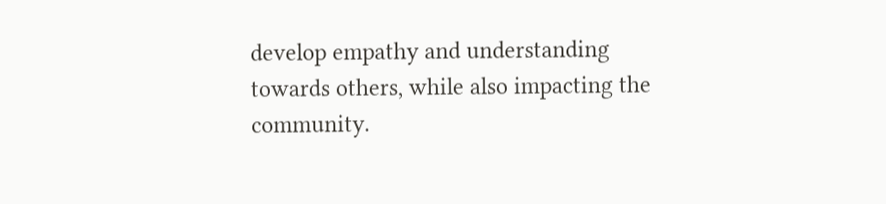develop empathy and understanding towards others, while also impacting the community.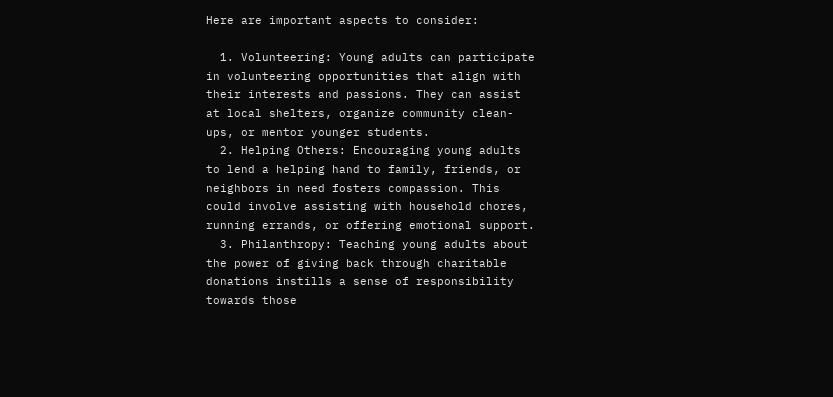Here are important aspects to consider:

  1. Volunteering: Young adults can participate in volunteering opportunities that align with their interests and passions. They can assist at local shelters, organize community clean-ups, or mentor younger students.
  2. Helping Others: Encouraging young adults to lend a helping hand to family, friends, or neighbors in need fosters compassion. This could involve assisting with household chores, running errands, or offering emotional support.
  3. Philanthropy: Teaching young adults about the power of giving back through charitable donations instills a sense of responsibility towards those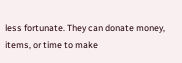less fortunate. They can donate money, items, or time to make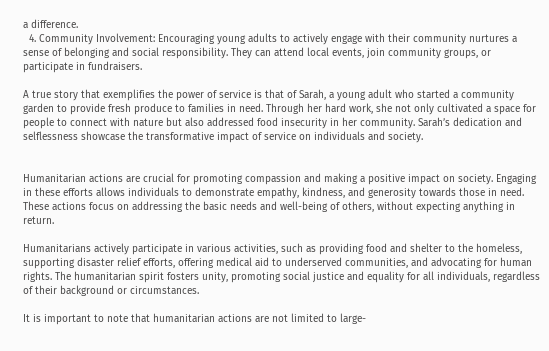a difference.
  4. Community Involvement: Encouraging young adults to actively engage with their community nurtures a sense of belonging and social responsibility. They can attend local events, join community groups, or participate in fundraisers.

A true story that exemplifies the power of service is that of Sarah, a young adult who started a community garden to provide fresh produce to families in need. Through her hard work, she not only cultivated a space for people to connect with nature but also addressed food insecurity in her community. Sarah’s dedication and selflessness showcase the transformative impact of service on individuals and society.


Humanitarian actions are crucial for promoting compassion and making a positive impact on society. Engaging in these efforts allows individuals to demonstrate empathy, kindness, and generosity towards those in need. These actions focus on addressing the basic needs and well-being of others, without expecting anything in return.

Humanitarians actively participate in various activities, such as providing food and shelter to the homeless, supporting disaster relief efforts, offering medical aid to underserved communities, and advocating for human rights. The humanitarian spirit fosters unity, promoting social justice and equality for all individuals, regardless of their background or circumstances.

It is important to note that humanitarian actions are not limited to large-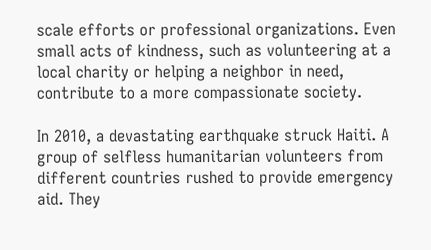scale efforts or professional organizations. Even small acts of kindness, such as volunteering at a local charity or helping a neighbor in need, contribute to a more compassionate society.

In 2010, a devastating earthquake struck Haiti. A group of selfless humanitarian volunteers from different countries rushed to provide emergency aid. They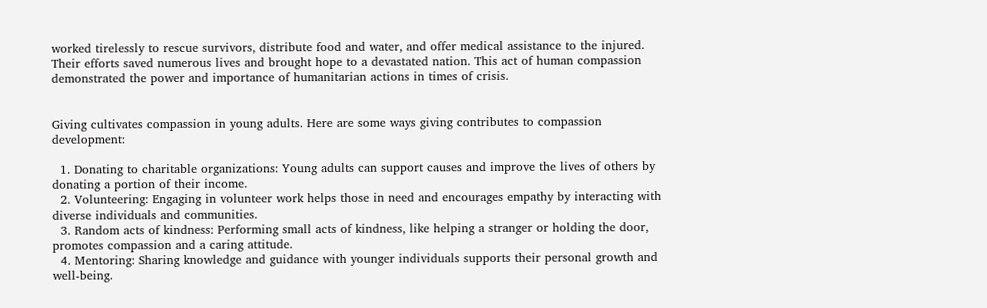worked tirelessly to rescue survivors, distribute food and water, and offer medical assistance to the injured. Their efforts saved numerous lives and brought hope to a devastated nation. This act of human compassion demonstrated the power and importance of humanitarian actions in times of crisis.


Giving cultivates compassion in young adults. Here are some ways giving contributes to compassion development:

  1. Donating to charitable organizations: Young adults can support causes and improve the lives of others by donating a portion of their income.
  2. Volunteering: Engaging in volunteer work helps those in need and encourages empathy by interacting with diverse individuals and communities.
  3. Random acts of kindness: Performing small acts of kindness, like helping a stranger or holding the door, promotes compassion and a caring attitude.
  4. Mentoring: Sharing knowledge and guidance with younger individuals supports their personal growth and well-being.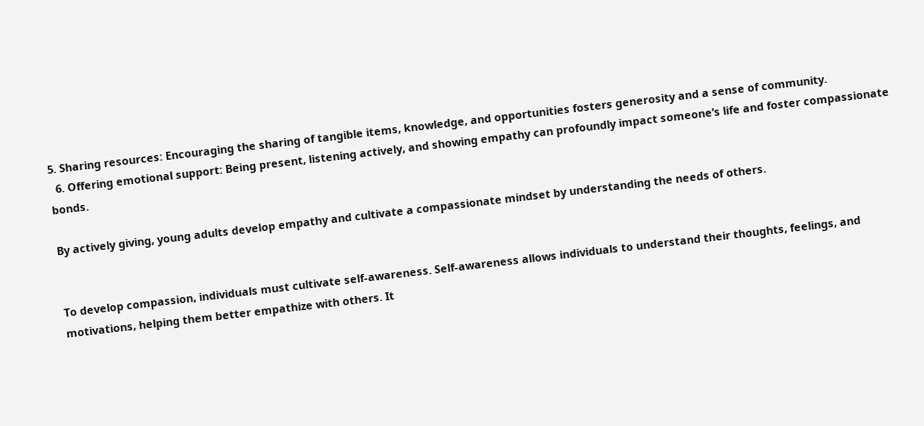5. Sharing resources: Encouraging the sharing of tangible items, knowledge, and opportunities fosters generosity and a sense of community.
  6. Offering emotional support: Being present, listening actively, and showing empathy can profoundly impact someone’s life and foster compassionate bonds.

By actively giving, young adults develop empathy and cultivate a compassionate mindset by understanding the needs of others.


To develop compassion, individuals must cultivate self-awareness. Self-awareness allows individuals to understand their thoughts, feelings, and motivations, helping them better empathize with others. It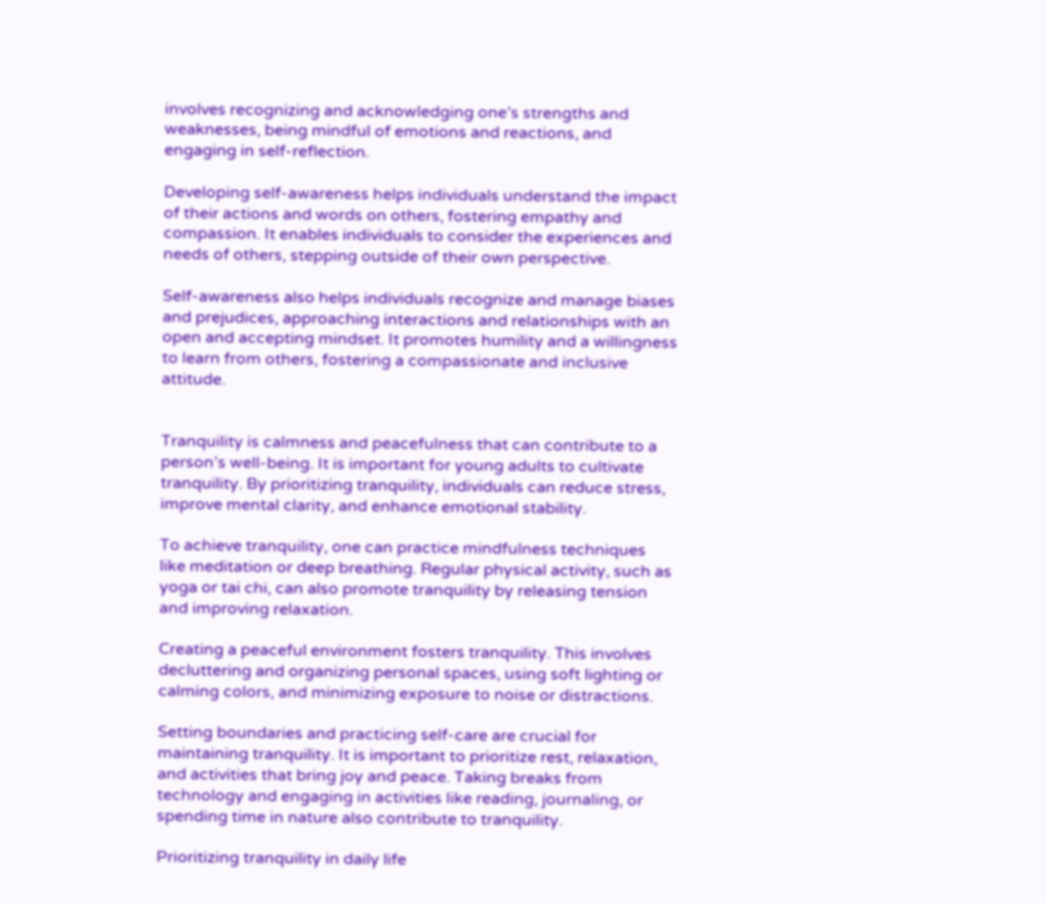involves recognizing and acknowledging one’s strengths and weaknesses, being mindful of emotions and reactions, and engaging in self-reflection.

Developing self-awareness helps individuals understand the impact of their actions and words on others, fostering empathy and compassion. It enables individuals to consider the experiences and needs of others, stepping outside of their own perspective.

Self-awareness also helps individuals recognize and manage biases and prejudices, approaching interactions and relationships with an open and accepting mindset. It promotes humility and a willingness to learn from others, fostering a compassionate and inclusive attitude.


Tranquility is calmness and peacefulness that can contribute to a person’s well-being. It is important for young adults to cultivate tranquility. By prioritizing tranquility, individuals can reduce stress, improve mental clarity, and enhance emotional stability.

To achieve tranquility, one can practice mindfulness techniques like meditation or deep breathing. Regular physical activity, such as yoga or tai chi, can also promote tranquility by releasing tension and improving relaxation.

Creating a peaceful environment fosters tranquility. This involves decluttering and organizing personal spaces, using soft lighting or calming colors, and minimizing exposure to noise or distractions.

Setting boundaries and practicing self-care are crucial for maintaining tranquility. It is important to prioritize rest, relaxation, and activities that bring joy and peace. Taking breaks from technology and engaging in activities like reading, journaling, or spending time in nature also contribute to tranquility.

Prioritizing tranquility in daily life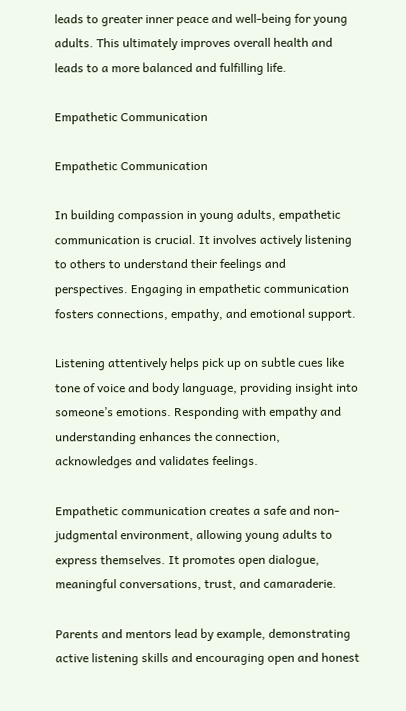leads to greater inner peace and well-being for young adults. This ultimately improves overall health and leads to a more balanced and fulfilling life.

Empathetic Communication

Empathetic Communication

In building compassion in young adults, empathetic communication is crucial. It involves actively listening to others to understand their feelings and perspectives. Engaging in empathetic communication fosters connections, empathy, and emotional support.

Listening attentively helps pick up on subtle cues like tone of voice and body language, providing insight into someone’s emotions. Responding with empathy and understanding enhances the connection, acknowledges and validates feelings.

Empathetic communication creates a safe and non-judgmental environment, allowing young adults to express themselves. It promotes open dialogue, meaningful conversations, trust, and camaraderie.

Parents and mentors lead by example, demonstrating active listening skills and encouraging open and honest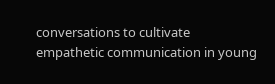conversations to cultivate empathetic communication in young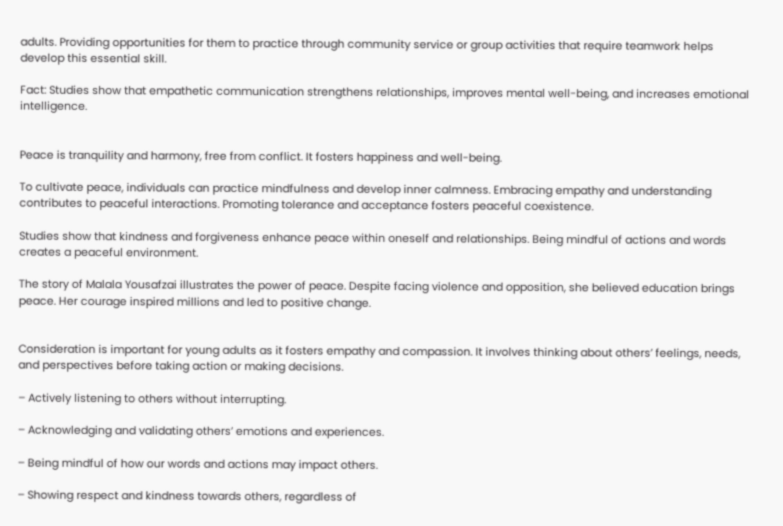adults. Providing opportunities for them to practice through community service or group activities that require teamwork helps develop this essential skill.

Fact: Studies show that empathetic communication strengthens relationships, improves mental well-being, and increases emotional intelligence.


Peace is tranquility and harmony, free from conflict. It fosters happiness and well-being.

To cultivate peace, individuals can practice mindfulness and develop inner calmness. Embracing empathy and understanding contributes to peaceful interactions. Promoting tolerance and acceptance fosters peaceful coexistence.

Studies show that kindness and forgiveness enhance peace within oneself and relationships. Being mindful of actions and words creates a peaceful environment.

The story of Malala Yousafzai illustrates the power of peace. Despite facing violence and opposition, she believed education brings peace. Her courage inspired millions and led to positive change.


Consideration is important for young adults as it fosters empathy and compassion. It involves thinking about others’ feelings, needs, and perspectives before taking action or making decisions.

– Actively listening to others without interrupting.

– Acknowledging and validating others’ emotions and experiences.

– Being mindful of how our words and actions may impact others.

– Showing respect and kindness towards others, regardless of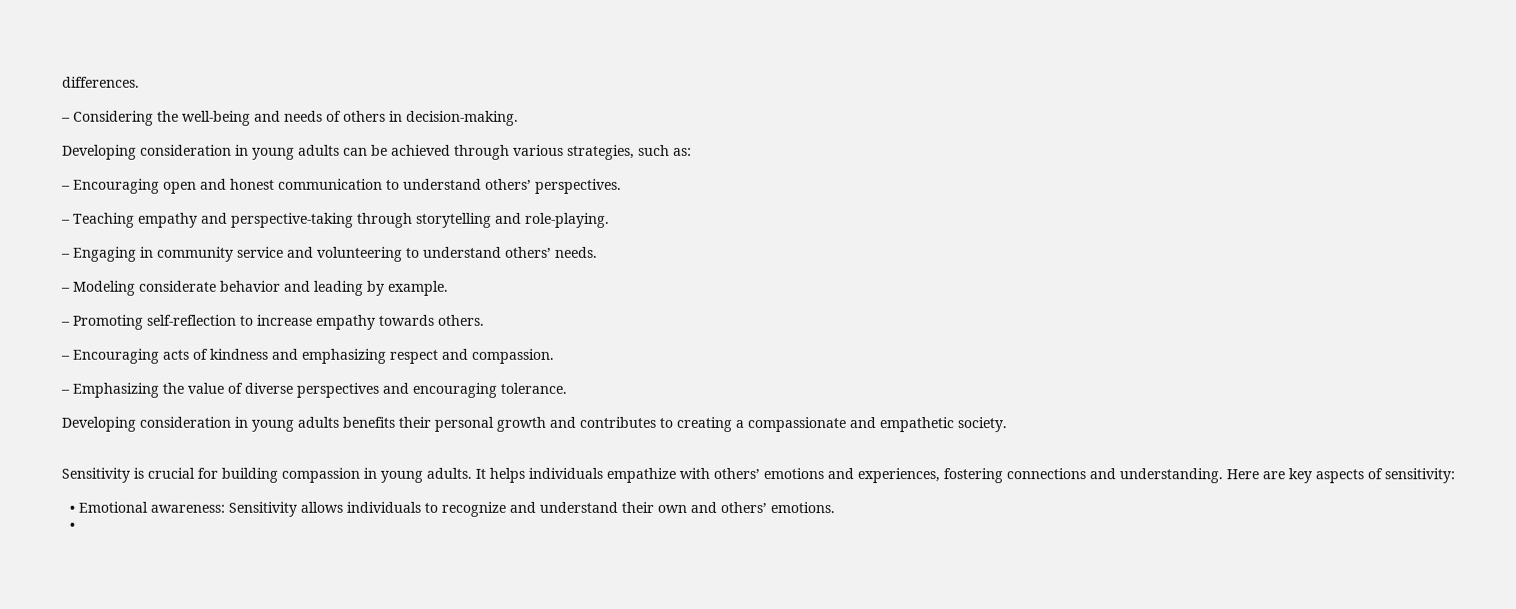differences.

– Considering the well-being and needs of others in decision-making.

Developing consideration in young adults can be achieved through various strategies, such as:

– Encouraging open and honest communication to understand others’ perspectives.

– Teaching empathy and perspective-taking through storytelling and role-playing.

– Engaging in community service and volunteering to understand others’ needs.

– Modeling considerate behavior and leading by example.

– Promoting self-reflection to increase empathy towards others.

– Encouraging acts of kindness and emphasizing respect and compassion.

– Emphasizing the value of diverse perspectives and encouraging tolerance.

Developing consideration in young adults benefits their personal growth and contributes to creating a compassionate and empathetic society.


Sensitivity is crucial for building compassion in young adults. It helps individuals empathize with others’ emotions and experiences, fostering connections and understanding. Here are key aspects of sensitivity:

  • Emotional awareness: Sensitivity allows individuals to recognize and understand their own and others’ emotions.
  •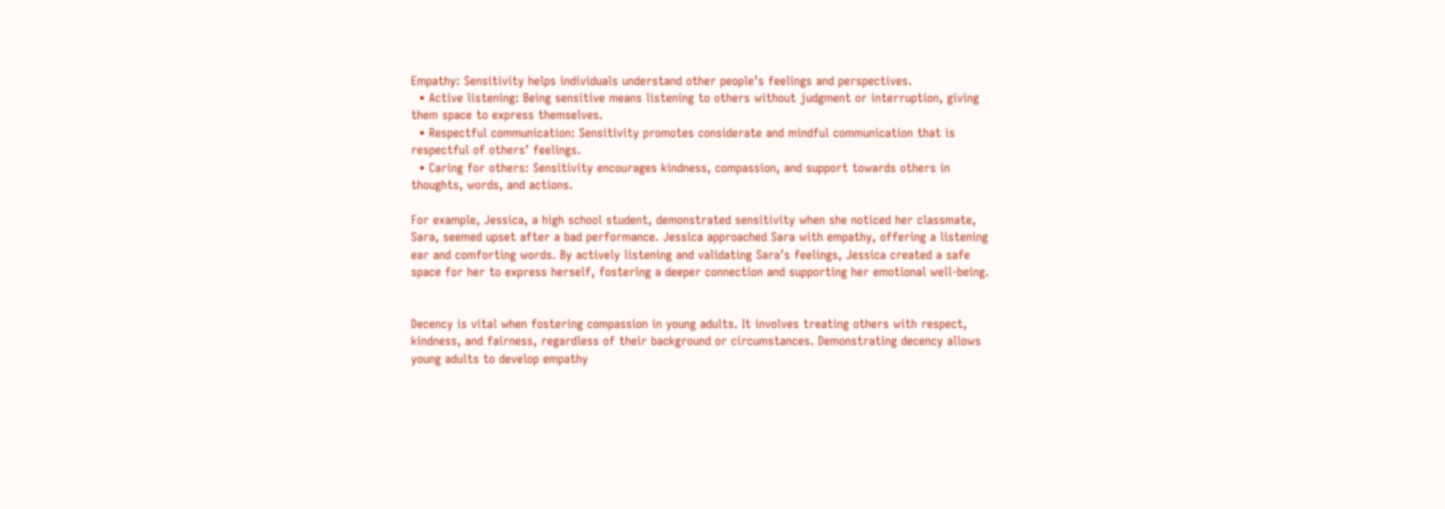Empathy: Sensitivity helps individuals understand other people’s feelings and perspectives.
  • Active listening: Being sensitive means listening to others without judgment or interruption, giving them space to express themselves.
  • Respectful communication: Sensitivity promotes considerate and mindful communication that is respectful of others’ feelings.
  • Caring for others: Sensitivity encourages kindness, compassion, and support towards others in thoughts, words, and actions.

For example, Jessica, a high school student, demonstrated sensitivity when she noticed her classmate, Sara, seemed upset after a bad performance. Jessica approached Sara with empathy, offering a listening ear and comforting words. By actively listening and validating Sara’s feelings, Jessica created a safe space for her to express herself, fostering a deeper connection and supporting her emotional well-being.


Decency is vital when fostering compassion in young adults. It involves treating others with respect, kindness, and fairness, regardless of their background or circumstances. Demonstrating decency allows young adults to develop empathy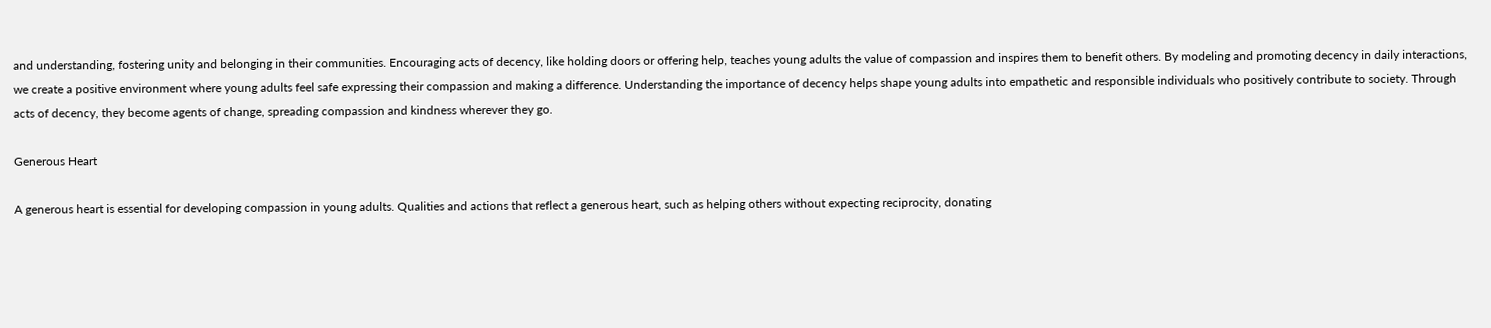and understanding, fostering unity and belonging in their communities. Encouraging acts of decency, like holding doors or offering help, teaches young adults the value of compassion and inspires them to benefit others. By modeling and promoting decency in daily interactions, we create a positive environment where young adults feel safe expressing their compassion and making a difference. Understanding the importance of decency helps shape young adults into empathetic and responsible individuals who positively contribute to society. Through acts of decency, they become agents of change, spreading compassion and kindness wherever they go.

Generous Heart

A generous heart is essential for developing compassion in young adults. Qualities and actions that reflect a generous heart, such as helping others without expecting reciprocity, donating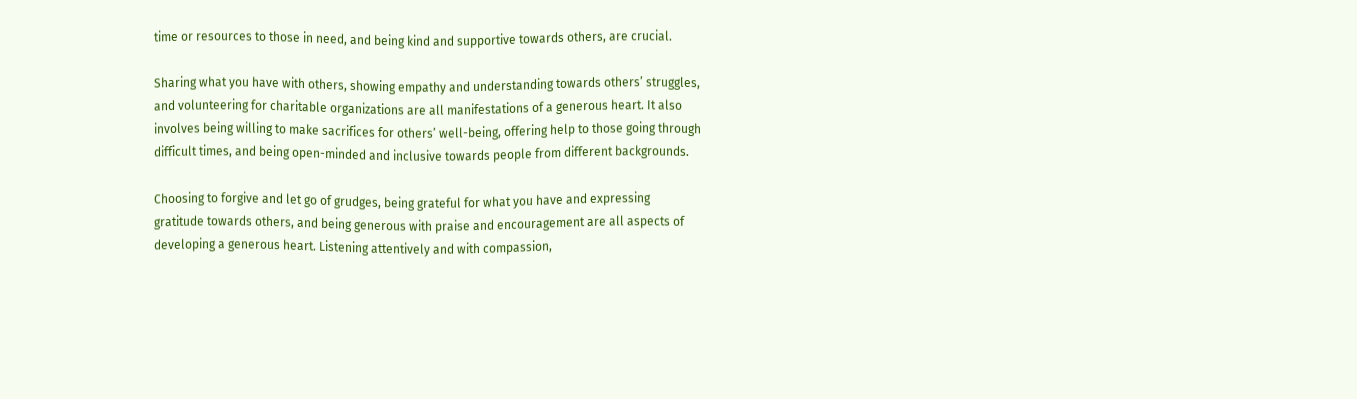time or resources to those in need, and being kind and supportive towards others, are crucial.

Sharing what you have with others, showing empathy and understanding towards others’ struggles, and volunteering for charitable organizations are all manifestations of a generous heart. It also involves being willing to make sacrifices for others’ well-being, offering help to those going through difficult times, and being open-minded and inclusive towards people from different backgrounds.

Choosing to forgive and let go of grudges, being grateful for what you have and expressing gratitude towards others, and being generous with praise and encouragement are all aspects of developing a generous heart. Listening attentively and with compassion,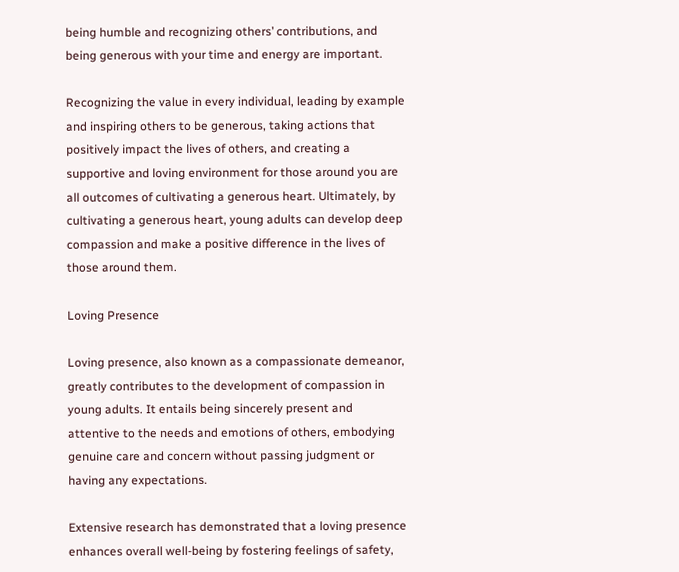being humble and recognizing others’ contributions, and being generous with your time and energy are important.

Recognizing the value in every individual, leading by example and inspiring others to be generous, taking actions that positively impact the lives of others, and creating a supportive and loving environment for those around you are all outcomes of cultivating a generous heart. Ultimately, by cultivating a generous heart, young adults can develop deep compassion and make a positive difference in the lives of those around them.

Loving Presence

Loving presence, also known as a compassionate demeanor, greatly contributes to the development of compassion in young adults. It entails being sincerely present and attentive to the needs and emotions of others, embodying genuine care and concern without passing judgment or having any expectations.

Extensive research has demonstrated that a loving presence enhances overall well-being by fostering feelings of safety,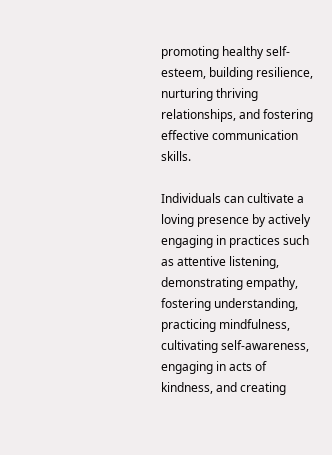promoting healthy self-esteem, building resilience, nurturing thriving relationships, and fostering effective communication skills.

Individuals can cultivate a loving presence by actively engaging in practices such as attentive listening, demonstrating empathy, fostering understanding, practicing mindfulness, cultivating self-awareness, engaging in acts of kindness, and creating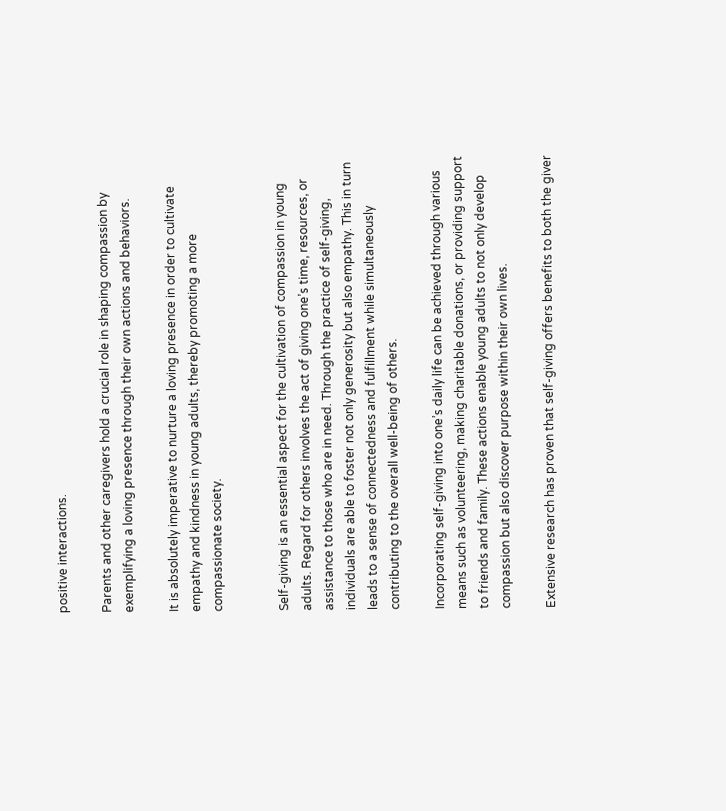positive interactions.

Parents and other caregivers hold a crucial role in shaping compassion by exemplifying a loving presence through their own actions and behaviors.

It is absolutely imperative to nurture a loving presence in order to cultivate empathy and kindness in young adults, thereby promoting a more compassionate society.


Self-giving is an essential aspect for the cultivation of compassion in young adults. Regard for others involves the act of giving one’s time, resources, or assistance to those who are in need. Through the practice of self-giving, individuals are able to foster not only generosity but also empathy. This in turn leads to a sense of connectedness and fulfillment while simultaneously contributing to the overall well-being of others.

Incorporating self-giving into one’s daily life can be achieved through various means such as volunteering, making charitable donations, or providing support to friends and family. These actions enable young adults to not only develop compassion but also discover purpose within their own lives.

Extensive research has proven that self-giving offers benefits to both the giver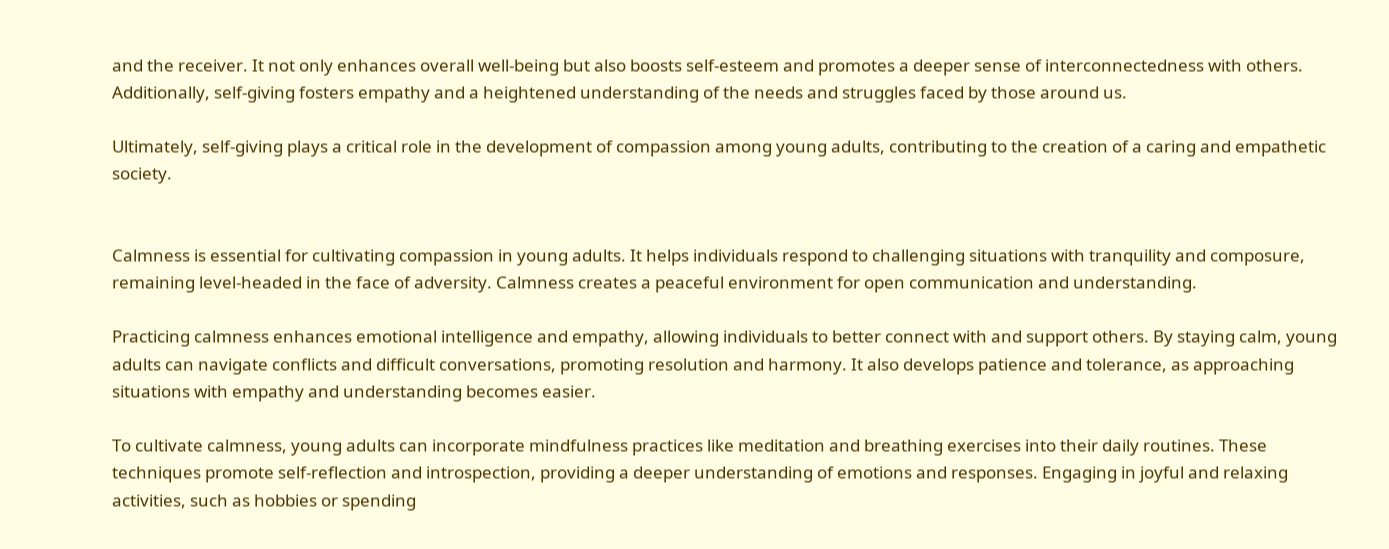and the receiver. It not only enhances overall well-being but also boosts self-esteem and promotes a deeper sense of interconnectedness with others. Additionally, self-giving fosters empathy and a heightened understanding of the needs and struggles faced by those around us.

Ultimately, self-giving plays a critical role in the development of compassion among young adults, contributing to the creation of a caring and empathetic society.


Calmness is essential for cultivating compassion in young adults. It helps individuals respond to challenging situations with tranquility and composure, remaining level-headed in the face of adversity. Calmness creates a peaceful environment for open communication and understanding.

Practicing calmness enhances emotional intelligence and empathy, allowing individuals to better connect with and support others. By staying calm, young adults can navigate conflicts and difficult conversations, promoting resolution and harmony. It also develops patience and tolerance, as approaching situations with empathy and understanding becomes easier.

To cultivate calmness, young adults can incorporate mindfulness practices like meditation and breathing exercises into their daily routines. These techniques promote self-reflection and introspection, providing a deeper understanding of emotions and responses. Engaging in joyful and relaxing activities, such as hobbies or spending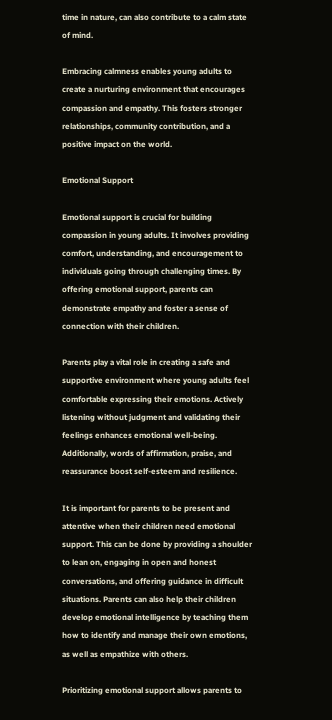time in nature, can also contribute to a calm state of mind.

Embracing calmness enables young adults to create a nurturing environment that encourages compassion and empathy. This fosters stronger relationships, community contribution, and a positive impact on the world.

Emotional Support

Emotional support is crucial for building compassion in young adults. It involves providing comfort, understanding, and encouragement to individuals going through challenging times. By offering emotional support, parents can demonstrate empathy and foster a sense of connection with their children.

Parents play a vital role in creating a safe and supportive environment where young adults feel comfortable expressing their emotions. Actively listening without judgment and validating their feelings enhances emotional well-being. Additionally, words of affirmation, praise, and reassurance boost self-esteem and resilience.

It is important for parents to be present and attentive when their children need emotional support. This can be done by providing a shoulder to lean on, engaging in open and honest conversations, and offering guidance in difficult situations. Parents can also help their children develop emotional intelligence by teaching them how to identify and manage their own emotions, as well as empathize with others.

Prioritizing emotional support allows parents to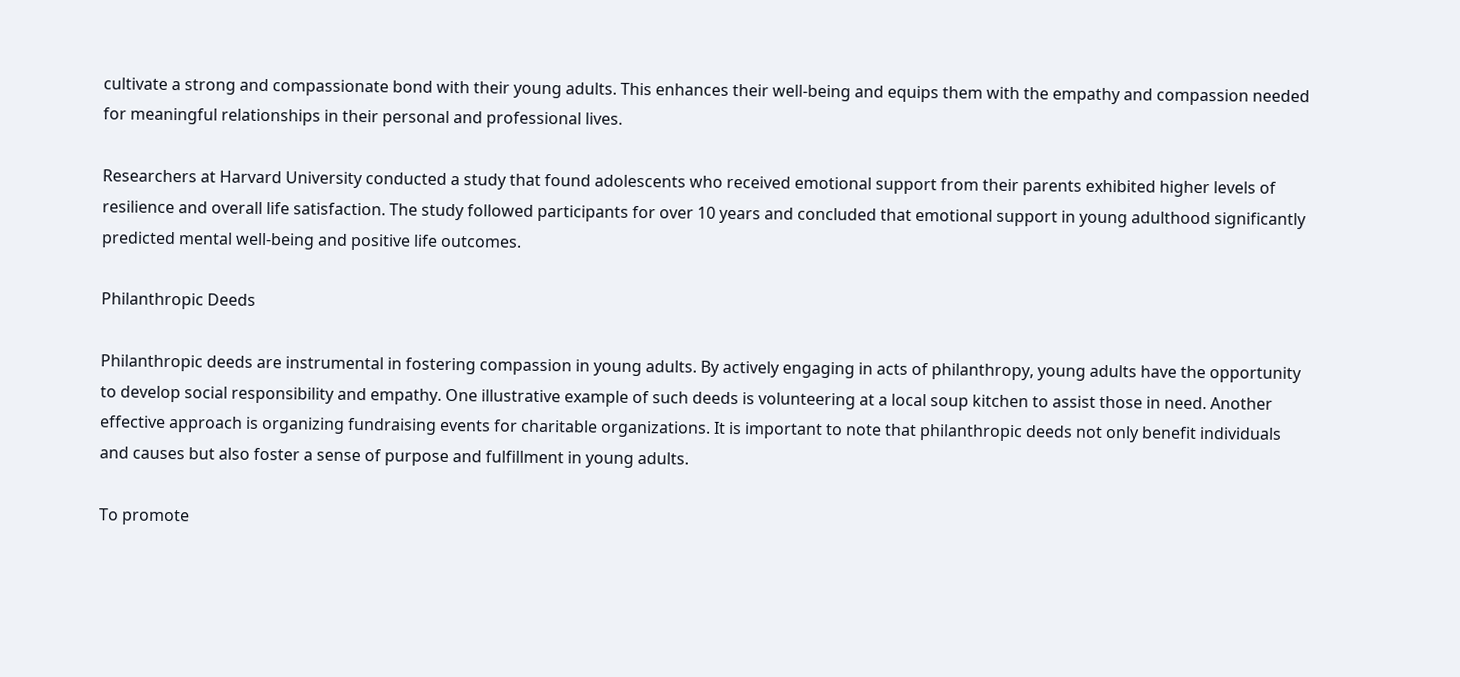cultivate a strong and compassionate bond with their young adults. This enhances their well-being and equips them with the empathy and compassion needed for meaningful relationships in their personal and professional lives.

Researchers at Harvard University conducted a study that found adolescents who received emotional support from their parents exhibited higher levels of resilience and overall life satisfaction. The study followed participants for over 10 years and concluded that emotional support in young adulthood significantly predicted mental well-being and positive life outcomes.

Philanthropic Deeds

Philanthropic deeds are instrumental in fostering compassion in young adults. By actively engaging in acts of philanthropy, young adults have the opportunity to develop social responsibility and empathy. One illustrative example of such deeds is volunteering at a local soup kitchen to assist those in need. Another effective approach is organizing fundraising events for charitable organizations. It is important to note that philanthropic deeds not only benefit individuals and causes but also foster a sense of purpose and fulfillment in young adults.

To promote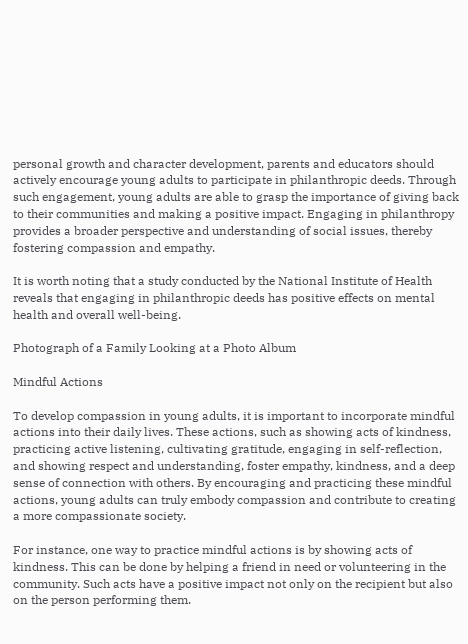personal growth and character development, parents and educators should actively encourage young adults to participate in philanthropic deeds. Through such engagement, young adults are able to grasp the importance of giving back to their communities and making a positive impact. Engaging in philanthropy provides a broader perspective and understanding of social issues, thereby fostering compassion and empathy.

It is worth noting that a study conducted by the National Institute of Health reveals that engaging in philanthropic deeds has positive effects on mental health and overall well-being.

Photograph of a Family Looking at a Photo Album

Mindful Actions

To develop compassion in young adults, it is important to incorporate mindful actions into their daily lives. These actions, such as showing acts of kindness, practicing active listening, cultivating gratitude, engaging in self-reflection, and showing respect and understanding, foster empathy, kindness, and a deep sense of connection with others. By encouraging and practicing these mindful actions, young adults can truly embody compassion and contribute to creating a more compassionate society.

For instance, one way to practice mindful actions is by showing acts of kindness. This can be done by helping a friend in need or volunteering in the community. Such acts have a positive impact not only on the recipient but also on the person performing them.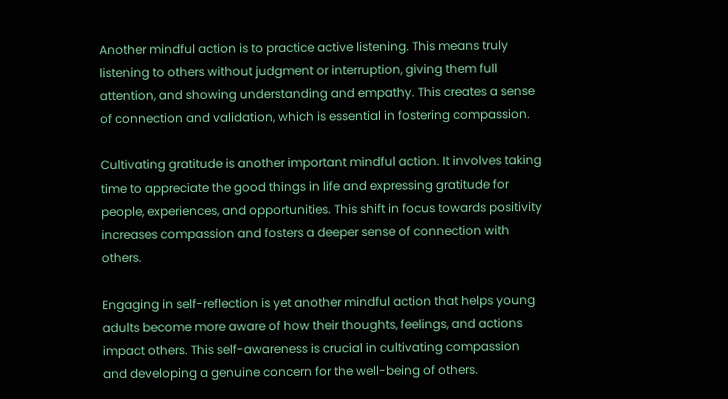Another mindful action is to practice active listening. This means truly listening to others without judgment or interruption, giving them full attention, and showing understanding and empathy. This creates a sense of connection and validation, which is essential in fostering compassion.

Cultivating gratitude is another important mindful action. It involves taking time to appreciate the good things in life and expressing gratitude for people, experiences, and opportunities. This shift in focus towards positivity increases compassion and fosters a deeper sense of connection with others.

Engaging in self-reflection is yet another mindful action that helps young adults become more aware of how their thoughts, feelings, and actions impact others. This self-awareness is crucial in cultivating compassion and developing a genuine concern for the well-being of others.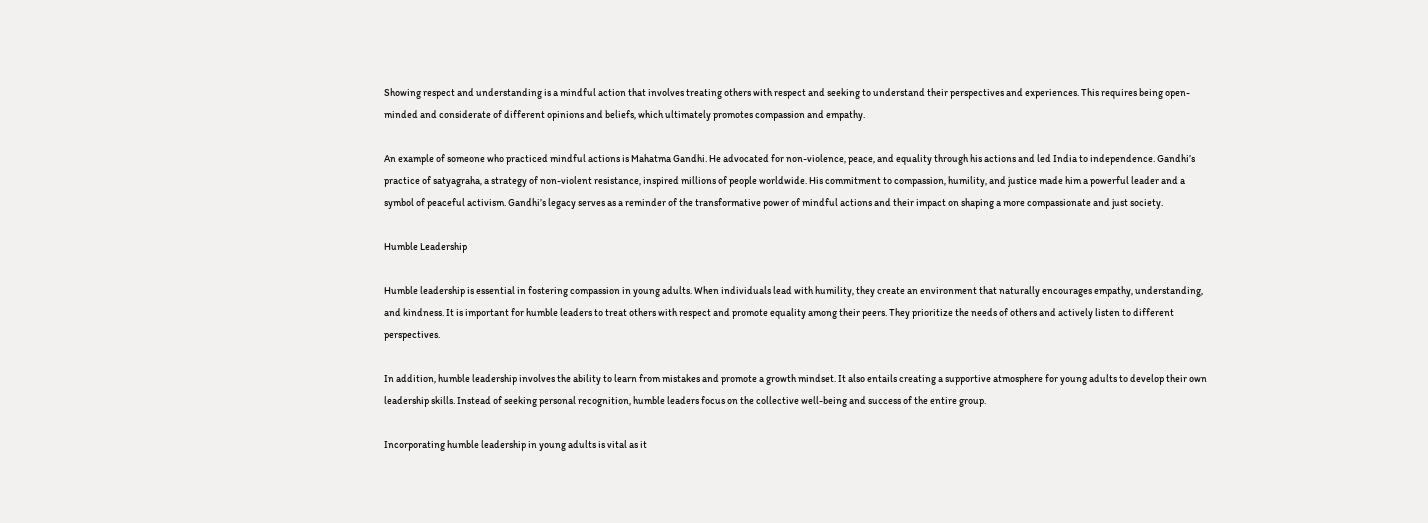Showing respect and understanding is a mindful action that involves treating others with respect and seeking to understand their perspectives and experiences. This requires being open-minded and considerate of different opinions and beliefs, which ultimately promotes compassion and empathy.

An example of someone who practiced mindful actions is Mahatma Gandhi. He advocated for non-violence, peace, and equality through his actions and led India to independence. Gandhi’s practice of satyagraha, a strategy of non-violent resistance, inspired millions of people worldwide. His commitment to compassion, humility, and justice made him a powerful leader and a symbol of peaceful activism. Gandhi’s legacy serves as a reminder of the transformative power of mindful actions and their impact on shaping a more compassionate and just society.

Humble Leadership

Humble leadership is essential in fostering compassion in young adults. When individuals lead with humility, they create an environment that naturally encourages empathy, understanding, and kindness. It is important for humble leaders to treat others with respect and promote equality among their peers. They prioritize the needs of others and actively listen to different perspectives.

In addition, humble leadership involves the ability to learn from mistakes and promote a growth mindset. It also entails creating a supportive atmosphere for young adults to develop their own leadership skills. Instead of seeking personal recognition, humble leaders focus on the collective well-being and success of the entire group.

Incorporating humble leadership in young adults is vital as it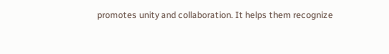promotes unity and collaboration. It helps them recognize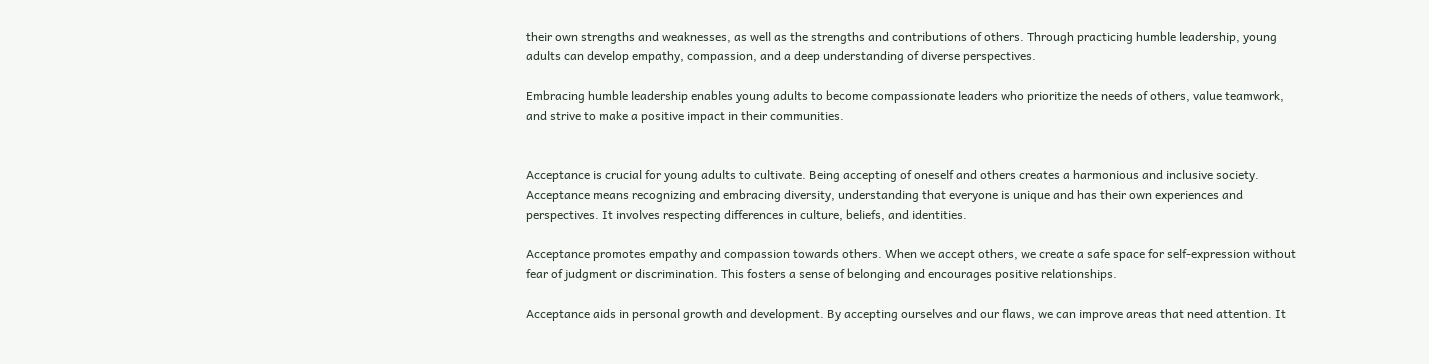their own strengths and weaknesses, as well as the strengths and contributions of others. Through practicing humble leadership, young adults can develop empathy, compassion, and a deep understanding of diverse perspectives.

Embracing humble leadership enables young adults to become compassionate leaders who prioritize the needs of others, value teamwork, and strive to make a positive impact in their communities.


Acceptance is crucial for young adults to cultivate. Being accepting of oneself and others creates a harmonious and inclusive society. Acceptance means recognizing and embracing diversity, understanding that everyone is unique and has their own experiences and perspectives. It involves respecting differences in culture, beliefs, and identities.

Acceptance promotes empathy and compassion towards others. When we accept others, we create a safe space for self-expression without fear of judgment or discrimination. This fosters a sense of belonging and encourages positive relationships.

Acceptance aids in personal growth and development. By accepting ourselves and our flaws, we can improve areas that need attention. It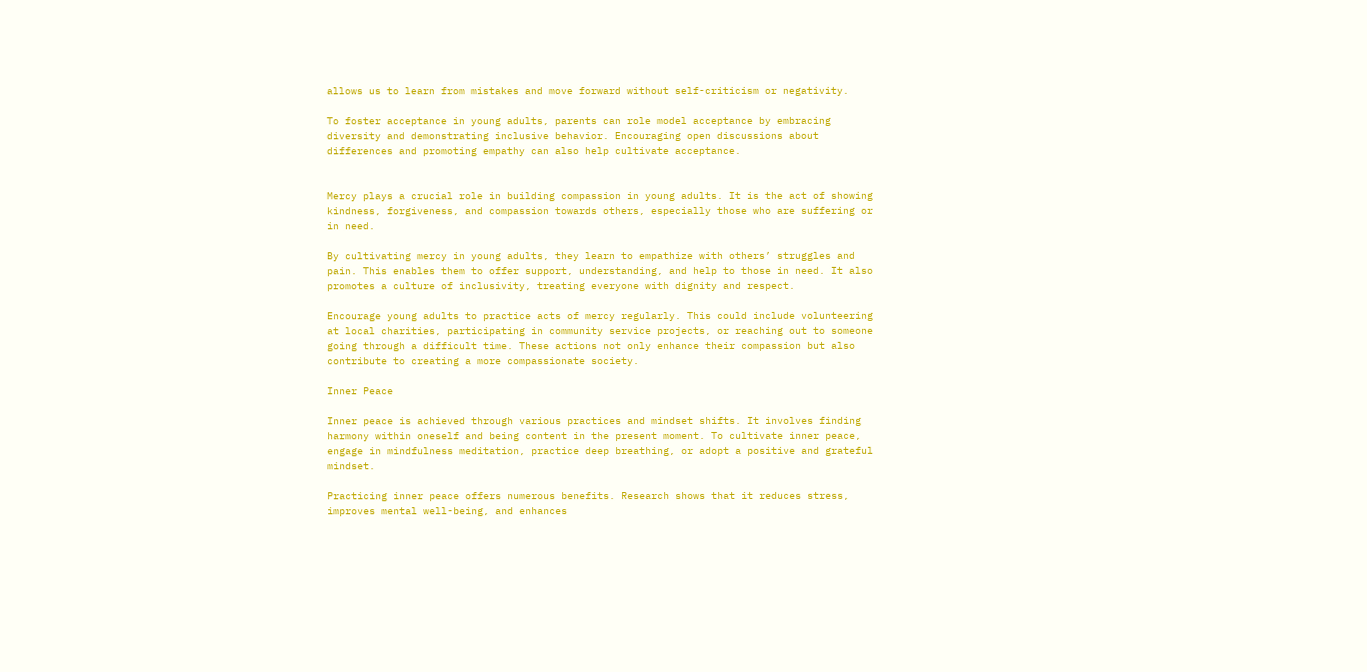allows us to learn from mistakes and move forward without self-criticism or negativity.

To foster acceptance in young adults, parents can role model acceptance by embracing diversity and demonstrating inclusive behavior. Encouraging open discussions about differences and promoting empathy can also help cultivate acceptance.


Mercy plays a crucial role in building compassion in young adults. It is the act of showing kindness, forgiveness, and compassion towards others, especially those who are suffering or in need.

By cultivating mercy in young adults, they learn to empathize with others’ struggles and pain. This enables them to offer support, understanding, and help to those in need. It also promotes a culture of inclusivity, treating everyone with dignity and respect.

Encourage young adults to practice acts of mercy regularly. This could include volunteering at local charities, participating in community service projects, or reaching out to someone going through a difficult time. These actions not only enhance their compassion but also contribute to creating a more compassionate society.

Inner Peace

Inner peace is achieved through various practices and mindset shifts. It involves finding harmony within oneself and being content in the present moment. To cultivate inner peace, engage in mindfulness meditation, practice deep breathing, or adopt a positive and grateful mindset.

Practicing inner peace offers numerous benefits. Research shows that it reduces stress, improves mental well-being, and enhances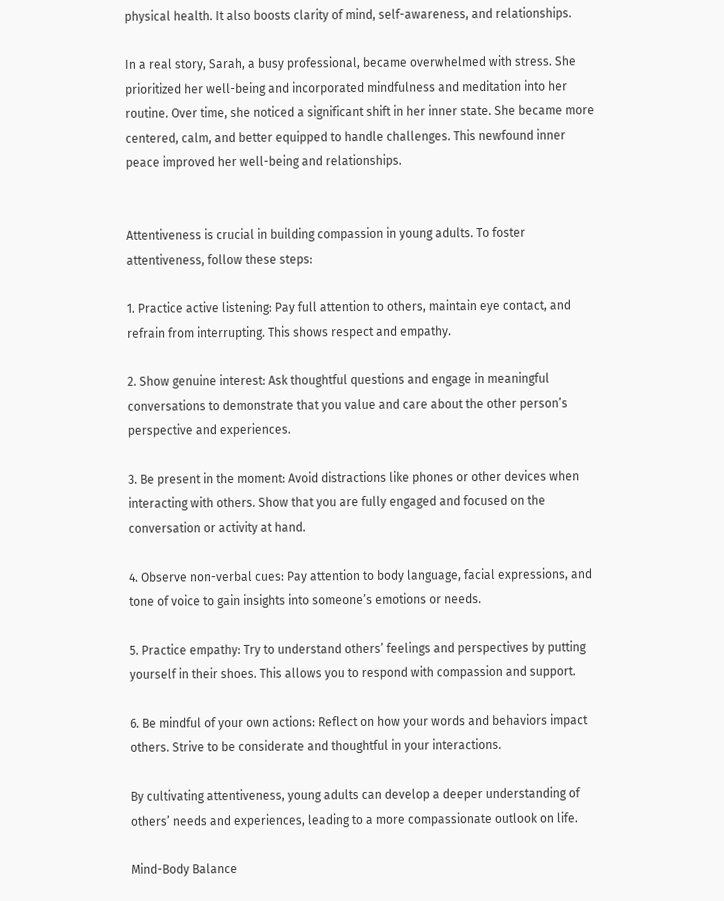physical health. It also boosts clarity of mind, self-awareness, and relationships.

In a real story, Sarah, a busy professional, became overwhelmed with stress. She prioritized her well-being and incorporated mindfulness and meditation into her routine. Over time, she noticed a significant shift in her inner state. She became more centered, calm, and better equipped to handle challenges. This newfound inner peace improved her well-being and relationships.


Attentiveness is crucial in building compassion in young adults. To foster attentiveness, follow these steps:

1. Practice active listening: Pay full attention to others, maintain eye contact, and refrain from interrupting. This shows respect and empathy.

2. Show genuine interest: Ask thoughtful questions and engage in meaningful conversations to demonstrate that you value and care about the other person’s perspective and experiences.

3. Be present in the moment: Avoid distractions like phones or other devices when interacting with others. Show that you are fully engaged and focused on the conversation or activity at hand.

4. Observe non-verbal cues: Pay attention to body language, facial expressions, and tone of voice to gain insights into someone’s emotions or needs.

5. Practice empathy: Try to understand others’ feelings and perspectives by putting yourself in their shoes. This allows you to respond with compassion and support.

6. Be mindful of your own actions: Reflect on how your words and behaviors impact others. Strive to be considerate and thoughtful in your interactions.

By cultivating attentiveness, young adults can develop a deeper understanding of others’ needs and experiences, leading to a more compassionate outlook on life.

Mind-Body Balance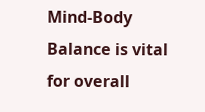Mind-Body Balance is vital for overall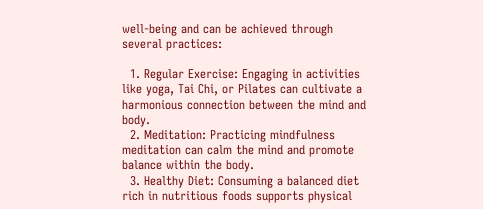well-being and can be achieved through several practices:

  1. Regular Exercise: Engaging in activities like yoga, Tai Chi, or Pilates can cultivate a harmonious connection between the mind and body.
  2. Meditation: Practicing mindfulness meditation can calm the mind and promote balance within the body.
  3. Healthy Diet: Consuming a balanced diet rich in nutritious foods supports physical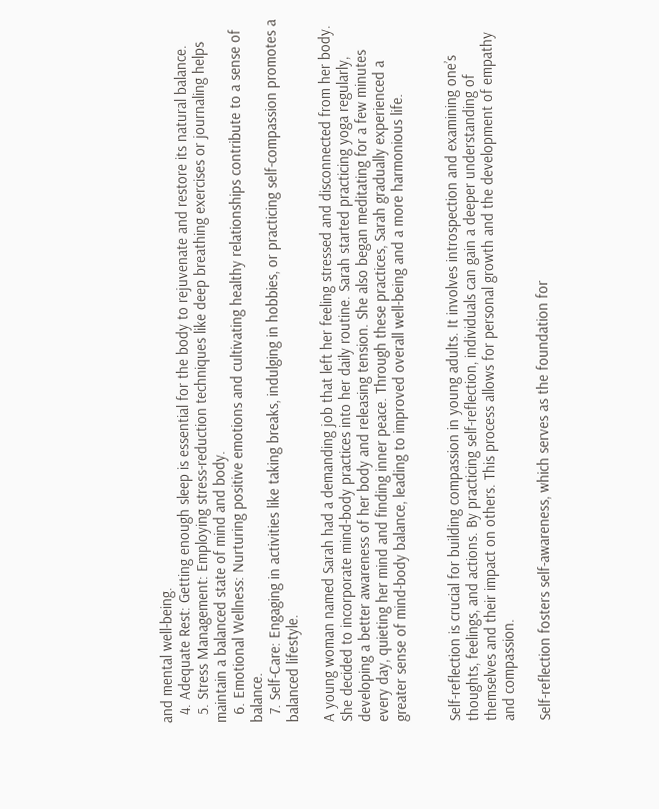and mental well-being.
  4. Adequate Rest: Getting enough sleep is essential for the body to rejuvenate and restore its natural balance.
  5. Stress Management: Employing stress-reduction techniques like deep breathing exercises or journaling helps maintain a balanced state of mind and body.
  6. Emotional Wellness: Nurturing positive emotions and cultivating healthy relationships contribute to a sense of balance.
  7. Self-Care: Engaging in activities like taking breaks, indulging in hobbies, or practicing self-compassion promotes a balanced lifestyle.

A young woman named Sarah had a demanding job that left her feeling stressed and disconnected from her body. She decided to incorporate mind-body practices into her daily routine. Sarah started practicing yoga regularly, developing a better awareness of her body and releasing tension. She also began meditating for a few minutes every day, quieting her mind and finding inner peace. Through these practices, Sarah gradually experienced a greater sense of mind-body balance, leading to improved overall well-being and a more harmonious life.


Self-reflection is crucial for building compassion in young adults. It involves introspection and examining one’s thoughts, feelings, and actions. By practicing self-reflection, individuals can gain a deeper understanding of themselves and their impact on others. This process allows for personal growth and the development of empathy and compassion.

Self-reflection fosters self-awareness, which serves as the foundation for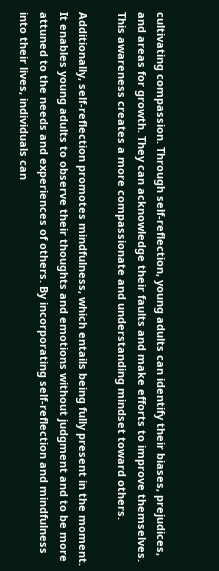cultivating compassion. Through self-reflection, young adults can identify their biases, prejudices, and areas for growth. They can acknowledge their faults and make efforts to improve themselves. This awareness creates a more compassionate and understanding mindset toward others.

Additionally, self-reflection promotes mindfulness, which entails being fully present in the moment. It enables young adults to observe their thoughts and emotions without judgment and to be more attuned to the needs and experiences of others. By incorporating self-reflection and mindfulness into their lives, individuals can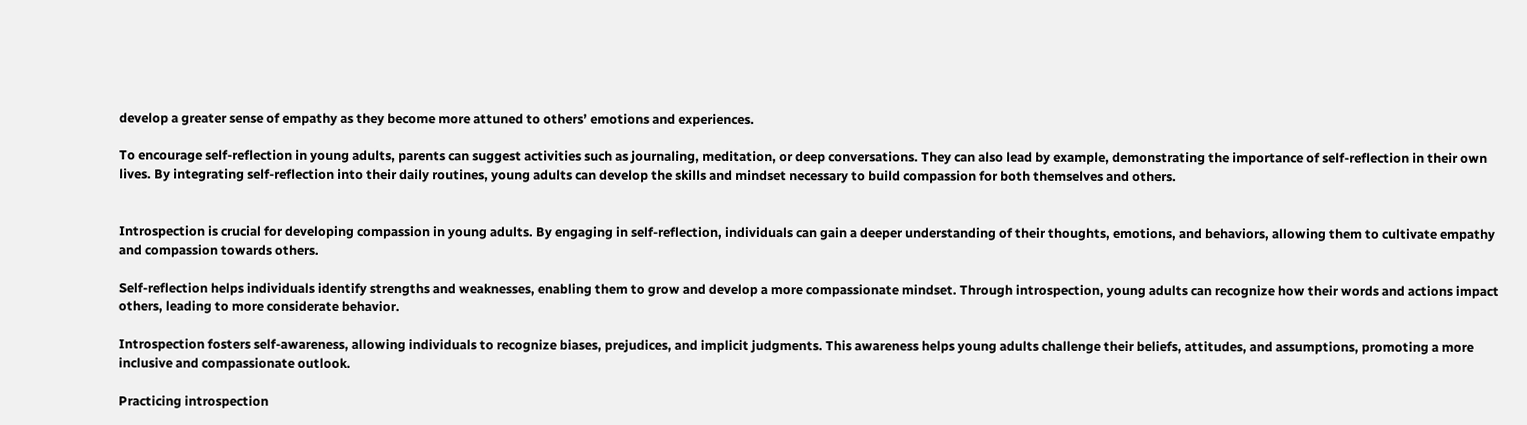develop a greater sense of empathy as they become more attuned to others’ emotions and experiences.

To encourage self-reflection in young adults, parents can suggest activities such as journaling, meditation, or deep conversations. They can also lead by example, demonstrating the importance of self-reflection in their own lives. By integrating self-reflection into their daily routines, young adults can develop the skills and mindset necessary to build compassion for both themselves and others.


Introspection is crucial for developing compassion in young adults. By engaging in self-reflection, individuals can gain a deeper understanding of their thoughts, emotions, and behaviors, allowing them to cultivate empathy and compassion towards others.

Self-reflection helps individuals identify strengths and weaknesses, enabling them to grow and develop a more compassionate mindset. Through introspection, young adults can recognize how their words and actions impact others, leading to more considerate behavior.

Introspection fosters self-awareness, allowing individuals to recognize biases, prejudices, and implicit judgments. This awareness helps young adults challenge their beliefs, attitudes, and assumptions, promoting a more inclusive and compassionate outlook.

Practicing introspection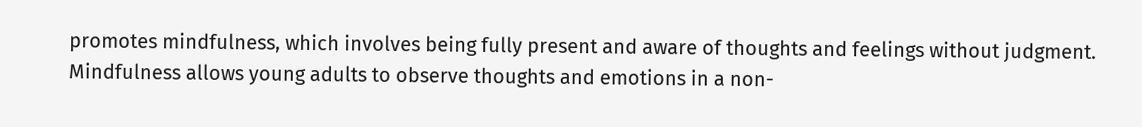promotes mindfulness, which involves being fully present and aware of thoughts and feelings without judgment. Mindfulness allows young adults to observe thoughts and emotions in a non-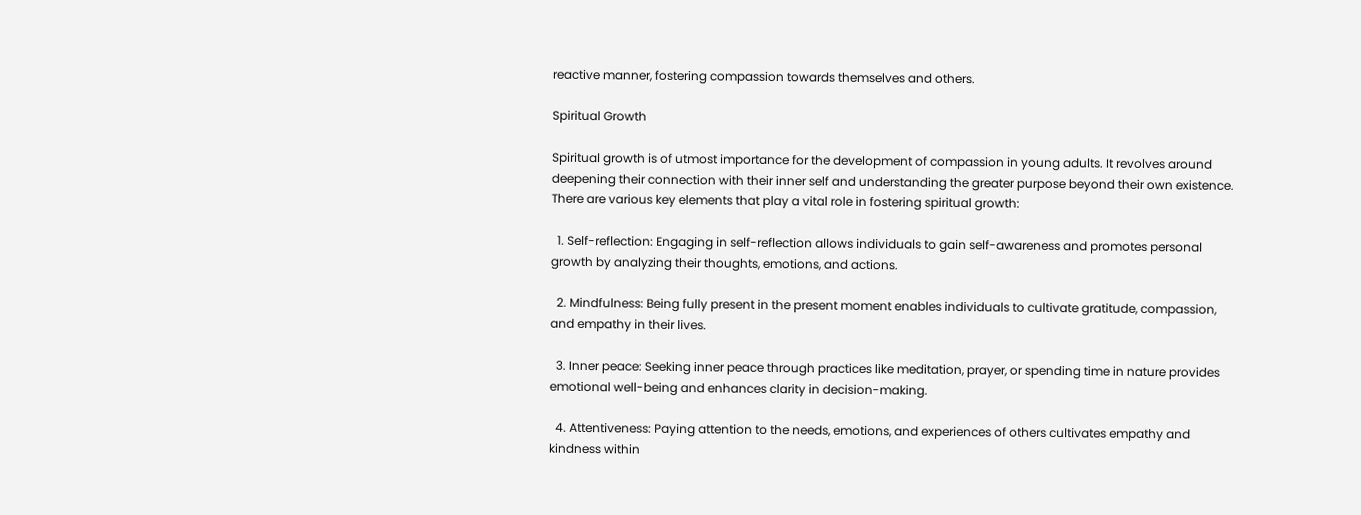reactive manner, fostering compassion towards themselves and others.

Spiritual Growth

Spiritual growth is of utmost importance for the development of compassion in young adults. It revolves around deepening their connection with their inner self and understanding the greater purpose beyond their own existence. There are various key elements that play a vital role in fostering spiritual growth:

  1. Self-reflection: Engaging in self-reflection allows individuals to gain self-awareness and promotes personal growth by analyzing their thoughts, emotions, and actions.

  2. Mindfulness: Being fully present in the present moment enables individuals to cultivate gratitude, compassion, and empathy in their lives.

  3. Inner peace: Seeking inner peace through practices like meditation, prayer, or spending time in nature provides emotional well-being and enhances clarity in decision-making.

  4. Attentiveness: Paying attention to the needs, emotions, and experiences of others cultivates empathy and kindness within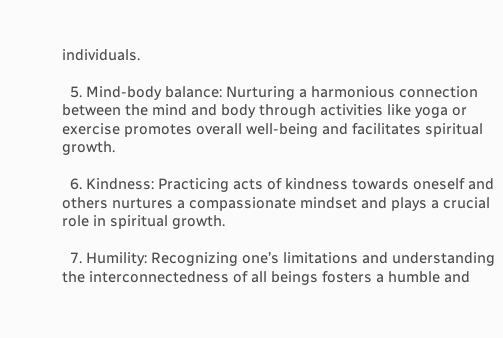individuals.

  5. Mind-body balance: Nurturing a harmonious connection between the mind and body through activities like yoga or exercise promotes overall well-being and facilitates spiritual growth.

  6. Kindness: Practicing acts of kindness towards oneself and others nurtures a compassionate mindset and plays a crucial role in spiritual growth.

  7. Humility: Recognizing one’s limitations and understanding the interconnectedness of all beings fosters a humble and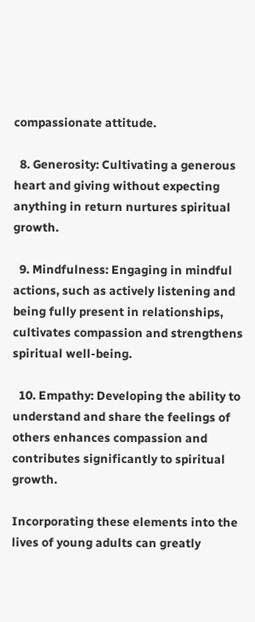compassionate attitude.

  8. Generosity: Cultivating a generous heart and giving without expecting anything in return nurtures spiritual growth.

  9. Mindfulness: Engaging in mindful actions, such as actively listening and being fully present in relationships, cultivates compassion and strengthens spiritual well-being.

  10. Empathy: Developing the ability to understand and share the feelings of others enhances compassion and contributes significantly to spiritual growth.

Incorporating these elements into the lives of young adults can greatly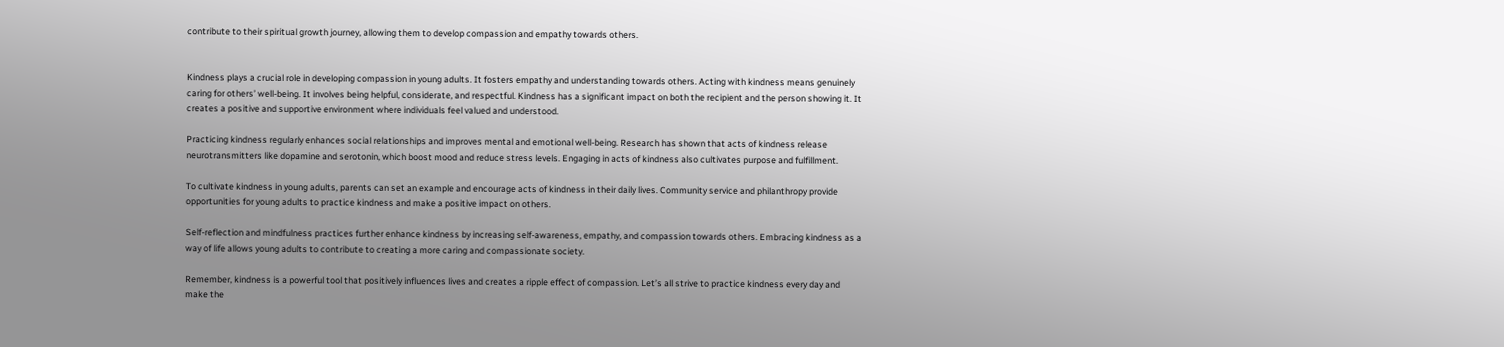contribute to their spiritual growth journey, allowing them to develop compassion and empathy towards others.


Kindness plays a crucial role in developing compassion in young adults. It fosters empathy and understanding towards others. Acting with kindness means genuinely caring for others’ well-being. It involves being helpful, considerate, and respectful. Kindness has a significant impact on both the recipient and the person showing it. It creates a positive and supportive environment where individuals feel valued and understood.

Practicing kindness regularly enhances social relationships and improves mental and emotional well-being. Research has shown that acts of kindness release neurotransmitters like dopamine and serotonin, which boost mood and reduce stress levels. Engaging in acts of kindness also cultivates purpose and fulfillment.

To cultivate kindness in young adults, parents can set an example and encourage acts of kindness in their daily lives. Community service and philanthropy provide opportunities for young adults to practice kindness and make a positive impact on others.

Self-reflection and mindfulness practices further enhance kindness by increasing self-awareness, empathy, and compassion towards others. Embracing kindness as a way of life allows young adults to contribute to creating a more caring and compassionate society.

Remember, kindness is a powerful tool that positively influences lives and creates a ripple effect of compassion. Let’s all strive to practice kindness every day and make the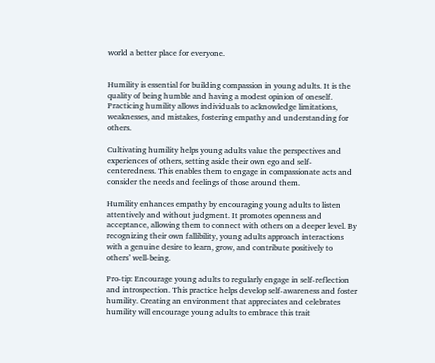world a better place for everyone.


Humility is essential for building compassion in young adults. It is the quality of being humble and having a modest opinion of oneself. Practicing humility allows individuals to acknowledge limitations, weaknesses, and mistakes, fostering empathy and understanding for others.

Cultivating humility helps young adults value the perspectives and experiences of others, setting aside their own ego and self-centeredness. This enables them to engage in compassionate acts and consider the needs and feelings of those around them.

Humility enhances empathy by encouraging young adults to listen attentively and without judgment. It promotes openness and acceptance, allowing them to connect with others on a deeper level. By recognizing their own fallibility, young adults approach interactions with a genuine desire to learn, grow, and contribute positively to others’ well-being.

Pro-tip: Encourage young adults to regularly engage in self-reflection and introspection. This practice helps develop self-awareness and foster humility. Creating an environment that appreciates and celebrates humility will encourage young adults to embrace this trait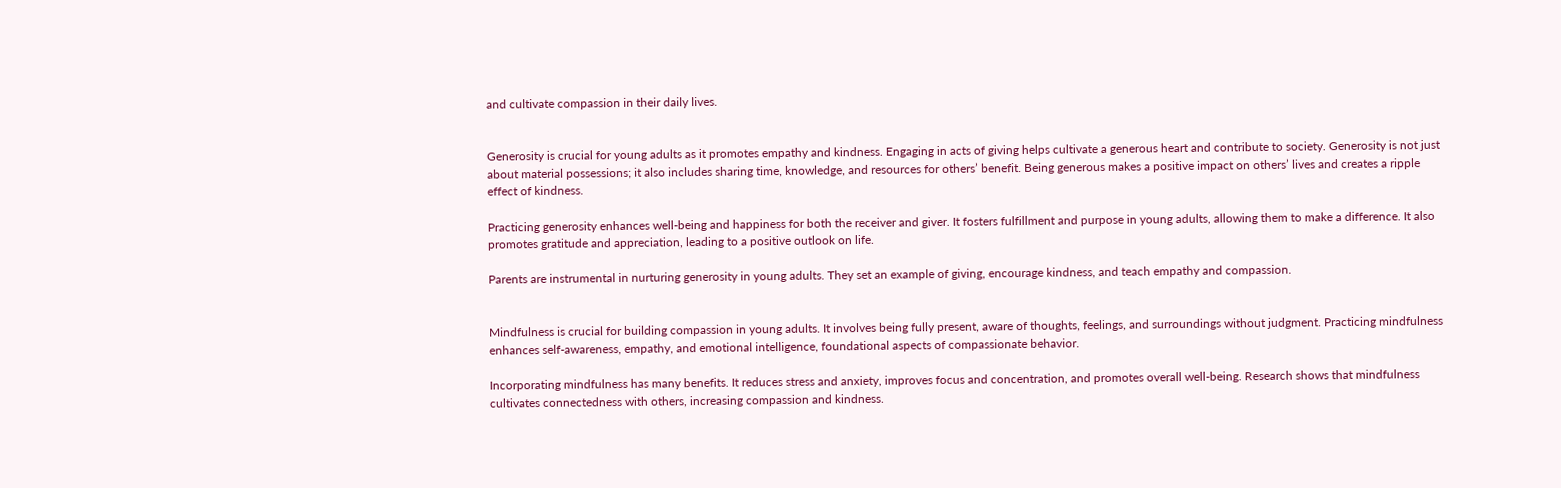and cultivate compassion in their daily lives.


Generosity is crucial for young adults as it promotes empathy and kindness. Engaging in acts of giving helps cultivate a generous heart and contribute to society. Generosity is not just about material possessions; it also includes sharing time, knowledge, and resources for others’ benefit. Being generous makes a positive impact on others’ lives and creates a ripple effect of kindness.

Practicing generosity enhances well-being and happiness for both the receiver and giver. It fosters fulfillment and purpose in young adults, allowing them to make a difference. It also promotes gratitude and appreciation, leading to a positive outlook on life.

Parents are instrumental in nurturing generosity in young adults. They set an example of giving, encourage kindness, and teach empathy and compassion.


Mindfulness is crucial for building compassion in young adults. It involves being fully present, aware of thoughts, feelings, and surroundings without judgment. Practicing mindfulness enhances self-awareness, empathy, and emotional intelligence, foundational aspects of compassionate behavior.

Incorporating mindfulness has many benefits. It reduces stress and anxiety, improves focus and concentration, and promotes overall well-being. Research shows that mindfulness cultivates connectedness with others, increasing compassion and kindness.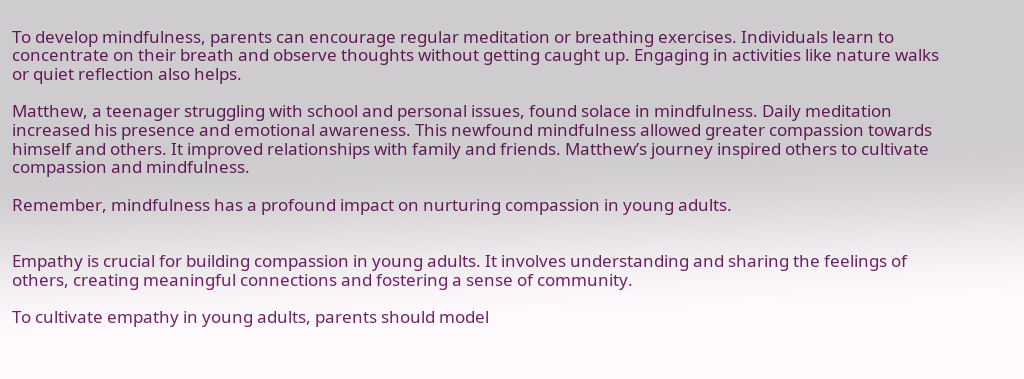To develop mindfulness, parents can encourage regular meditation or breathing exercises. Individuals learn to concentrate on their breath and observe thoughts without getting caught up. Engaging in activities like nature walks or quiet reflection also helps.

Matthew, a teenager struggling with school and personal issues, found solace in mindfulness. Daily meditation increased his presence and emotional awareness. This newfound mindfulness allowed greater compassion towards himself and others. It improved relationships with family and friends. Matthew’s journey inspired others to cultivate compassion and mindfulness.

Remember, mindfulness has a profound impact on nurturing compassion in young adults.


Empathy is crucial for building compassion in young adults. It involves understanding and sharing the feelings of others, creating meaningful connections and fostering a sense of community.

To cultivate empathy in young adults, parents should model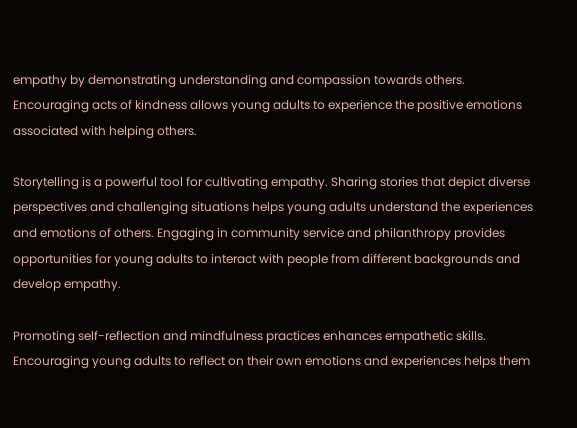empathy by demonstrating understanding and compassion towards others. Encouraging acts of kindness allows young adults to experience the positive emotions associated with helping others.

Storytelling is a powerful tool for cultivating empathy. Sharing stories that depict diverse perspectives and challenging situations helps young adults understand the experiences and emotions of others. Engaging in community service and philanthropy provides opportunities for young adults to interact with people from different backgrounds and develop empathy.

Promoting self-reflection and mindfulness practices enhances empathetic skills. Encouraging young adults to reflect on their own emotions and experiences helps them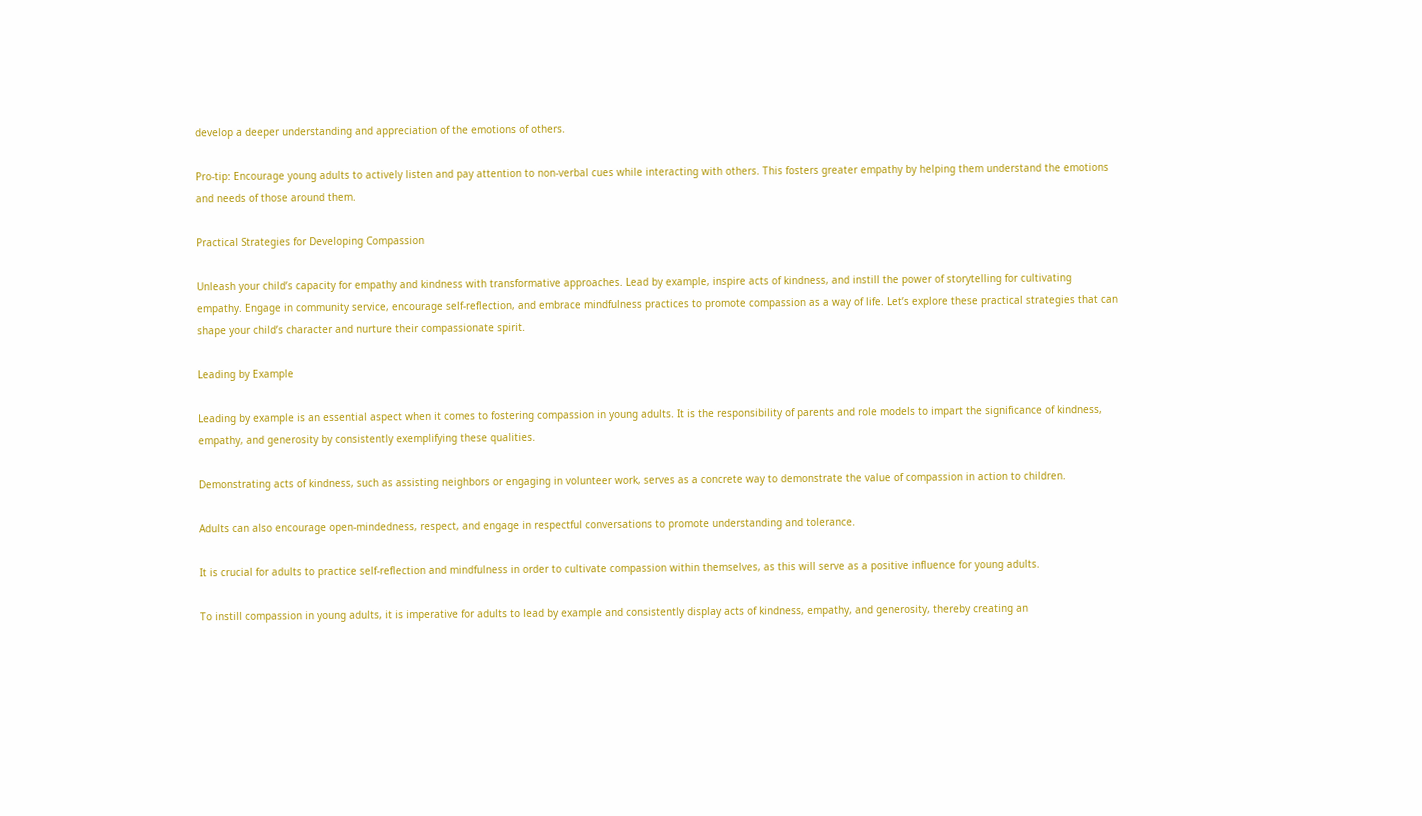develop a deeper understanding and appreciation of the emotions of others.

Pro-tip: Encourage young adults to actively listen and pay attention to non-verbal cues while interacting with others. This fosters greater empathy by helping them understand the emotions and needs of those around them.

Practical Strategies for Developing Compassion

Unleash your child’s capacity for empathy and kindness with transformative approaches. Lead by example, inspire acts of kindness, and instill the power of storytelling for cultivating empathy. Engage in community service, encourage self-reflection, and embrace mindfulness practices to promote compassion as a way of life. Let’s explore these practical strategies that can shape your child’s character and nurture their compassionate spirit.

Leading by Example

Leading by example is an essential aspect when it comes to fostering compassion in young adults. It is the responsibility of parents and role models to impart the significance of kindness, empathy, and generosity by consistently exemplifying these qualities.

Demonstrating acts of kindness, such as assisting neighbors or engaging in volunteer work, serves as a concrete way to demonstrate the value of compassion in action to children.

Adults can also encourage open-mindedness, respect, and engage in respectful conversations to promote understanding and tolerance.

It is crucial for adults to practice self-reflection and mindfulness in order to cultivate compassion within themselves, as this will serve as a positive influence for young adults.

To instill compassion in young adults, it is imperative for adults to lead by example and consistently display acts of kindness, empathy, and generosity, thereby creating an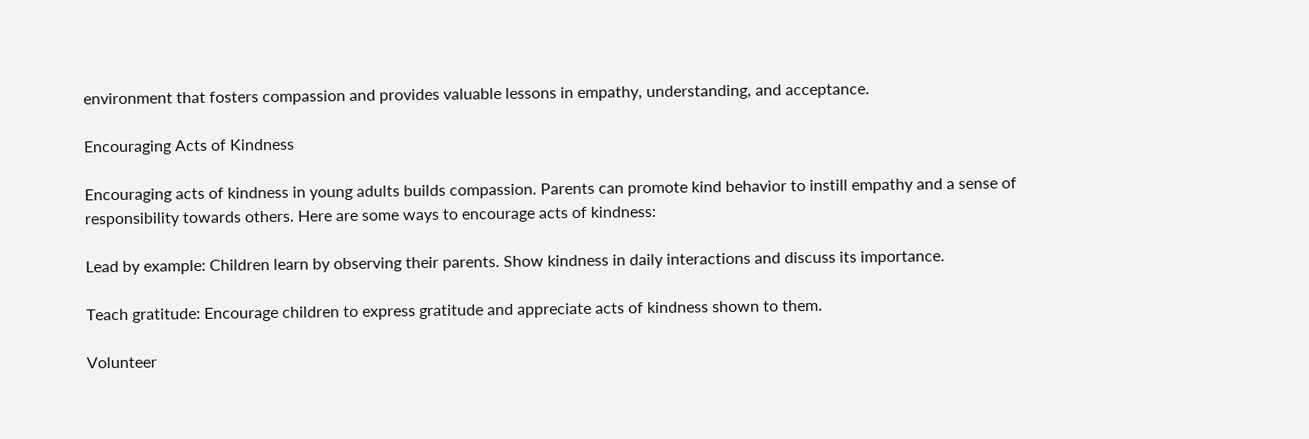environment that fosters compassion and provides valuable lessons in empathy, understanding, and acceptance.

Encouraging Acts of Kindness

Encouraging acts of kindness in young adults builds compassion. Parents can promote kind behavior to instill empathy and a sense of responsibility towards others. Here are some ways to encourage acts of kindness:

Lead by example: Children learn by observing their parents. Show kindness in daily interactions and discuss its importance.

Teach gratitude: Encourage children to express gratitude and appreciate acts of kindness shown to them.

Volunteer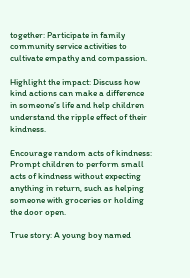together: Participate in family community service activities to cultivate empathy and compassion.

Highlight the impact: Discuss how kind actions can make a difference in someone’s life and help children understand the ripple effect of their kindness.

Encourage random acts of kindness: Prompt children to perform small acts of kindness without expecting anything in return, such as helping someone with groceries or holding the door open.

True story: A young boy named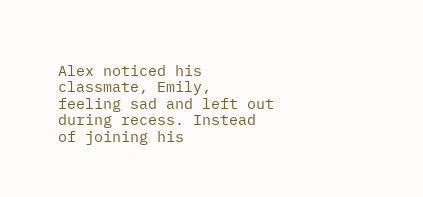Alex noticed his classmate, Emily, feeling sad and left out during recess. Instead of joining his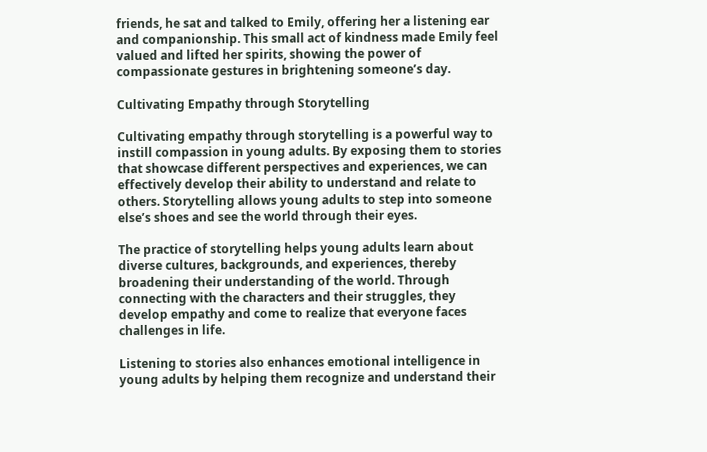friends, he sat and talked to Emily, offering her a listening ear and companionship. This small act of kindness made Emily feel valued and lifted her spirits, showing the power of compassionate gestures in brightening someone’s day.

Cultivating Empathy through Storytelling

Cultivating empathy through storytelling is a powerful way to instill compassion in young adults. By exposing them to stories that showcase different perspectives and experiences, we can effectively develop their ability to understand and relate to others. Storytelling allows young adults to step into someone else’s shoes and see the world through their eyes.

The practice of storytelling helps young adults learn about diverse cultures, backgrounds, and experiences, thereby broadening their understanding of the world. Through connecting with the characters and their struggles, they develop empathy and come to realize that everyone faces challenges in life.

Listening to stories also enhances emotional intelligence in young adults by helping them recognize and understand their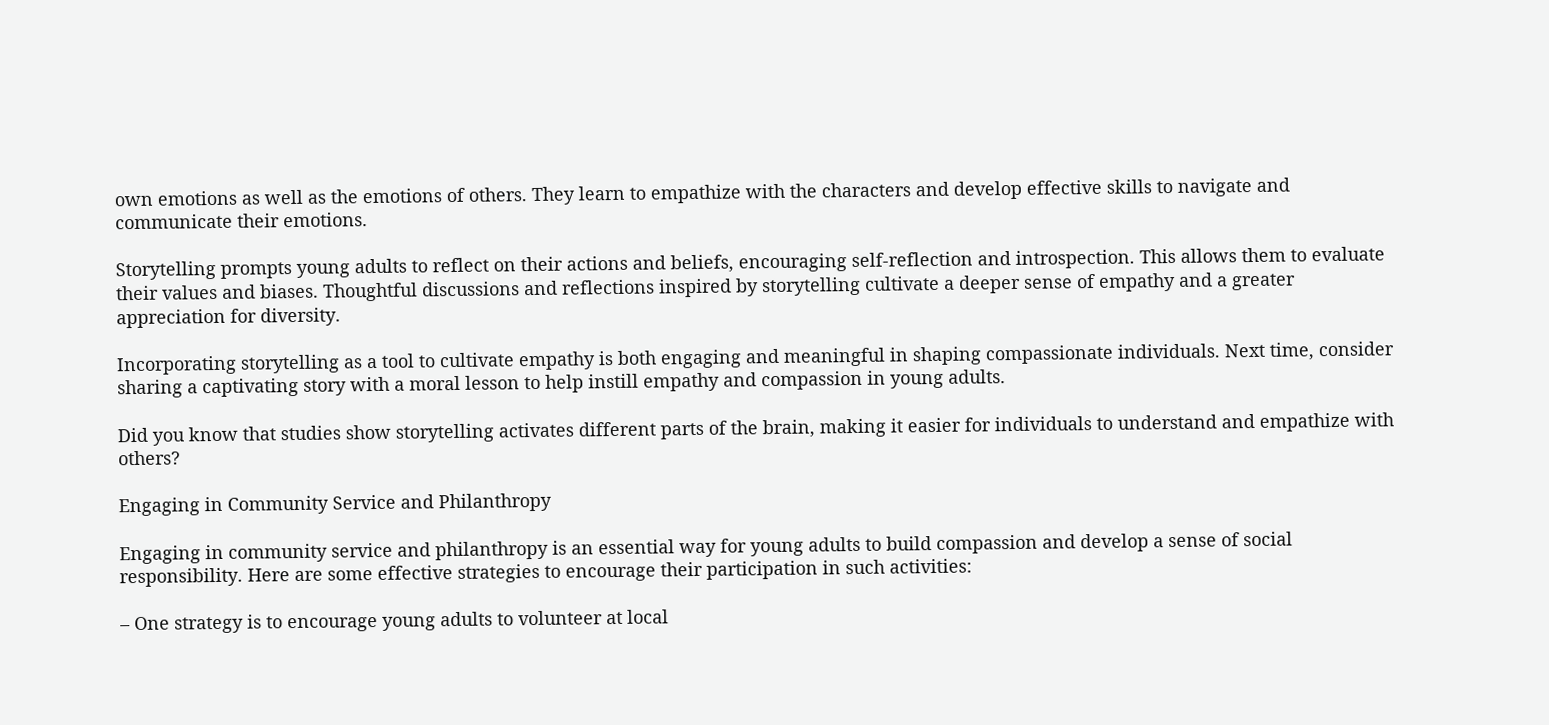own emotions as well as the emotions of others. They learn to empathize with the characters and develop effective skills to navigate and communicate their emotions.

Storytelling prompts young adults to reflect on their actions and beliefs, encouraging self-reflection and introspection. This allows them to evaluate their values and biases. Thoughtful discussions and reflections inspired by storytelling cultivate a deeper sense of empathy and a greater appreciation for diversity.

Incorporating storytelling as a tool to cultivate empathy is both engaging and meaningful in shaping compassionate individuals. Next time, consider sharing a captivating story with a moral lesson to help instill empathy and compassion in young adults.

Did you know that studies show storytelling activates different parts of the brain, making it easier for individuals to understand and empathize with others?

Engaging in Community Service and Philanthropy

Engaging in community service and philanthropy is an essential way for young adults to build compassion and develop a sense of social responsibility. Here are some effective strategies to encourage their participation in such activities:

– One strategy is to encourage young adults to volunteer at local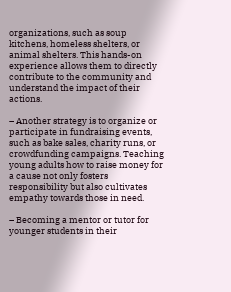organizations, such as soup kitchens, homeless shelters, or animal shelters. This hands-on experience allows them to directly contribute to the community and understand the impact of their actions.

– Another strategy is to organize or participate in fundraising events, such as bake sales, charity runs, or crowdfunding campaigns. Teaching young adults how to raise money for a cause not only fosters responsibility but also cultivates empathy towards those in need.

– Becoming a mentor or tutor for younger students in their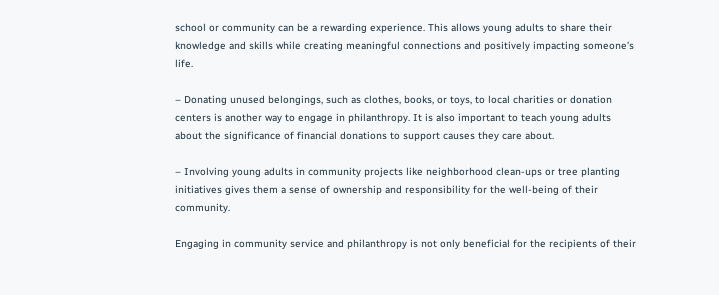school or community can be a rewarding experience. This allows young adults to share their knowledge and skills while creating meaningful connections and positively impacting someone’s life.

– Donating unused belongings, such as clothes, books, or toys, to local charities or donation centers is another way to engage in philanthropy. It is also important to teach young adults about the significance of financial donations to support causes they care about.

– Involving young adults in community projects like neighborhood clean-ups or tree planting initiatives gives them a sense of ownership and responsibility for the well-being of their community.

Engaging in community service and philanthropy is not only beneficial for the recipients of their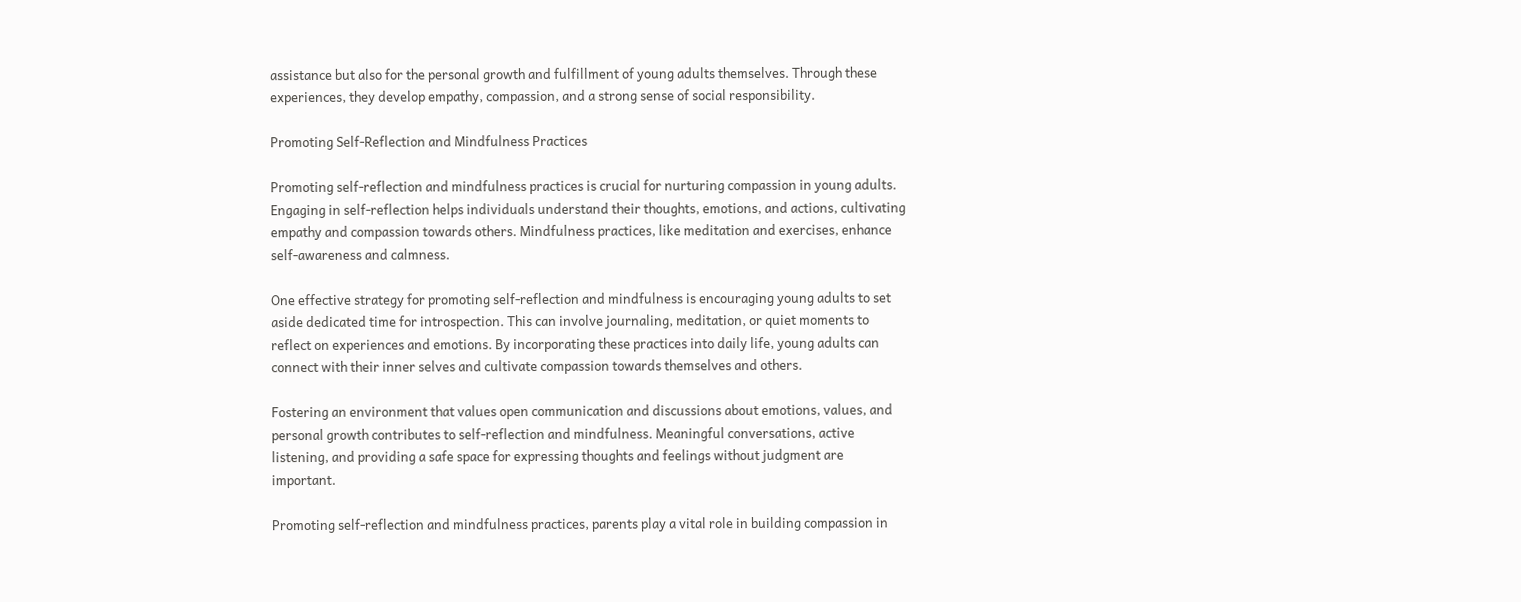assistance but also for the personal growth and fulfillment of young adults themselves. Through these experiences, they develop empathy, compassion, and a strong sense of social responsibility.

Promoting Self-Reflection and Mindfulness Practices

Promoting self-reflection and mindfulness practices is crucial for nurturing compassion in young adults. Engaging in self-reflection helps individuals understand their thoughts, emotions, and actions, cultivating empathy and compassion towards others. Mindfulness practices, like meditation and exercises, enhance self-awareness and calmness.

One effective strategy for promoting self-reflection and mindfulness is encouraging young adults to set aside dedicated time for introspection. This can involve journaling, meditation, or quiet moments to reflect on experiences and emotions. By incorporating these practices into daily life, young adults can connect with their inner selves and cultivate compassion towards themselves and others.

Fostering an environment that values open communication and discussions about emotions, values, and personal growth contributes to self-reflection and mindfulness. Meaningful conversations, active listening, and providing a safe space for expressing thoughts and feelings without judgment are important.

Promoting self-reflection and mindfulness practices, parents play a vital role in building compassion in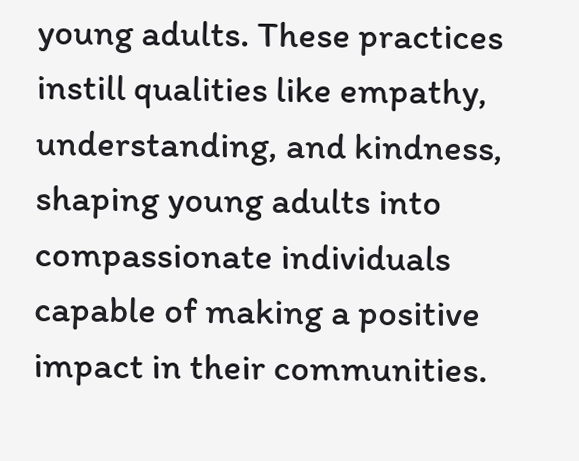young adults. These practices instill qualities like empathy, understanding, and kindness, shaping young adults into compassionate individuals capable of making a positive impact in their communities.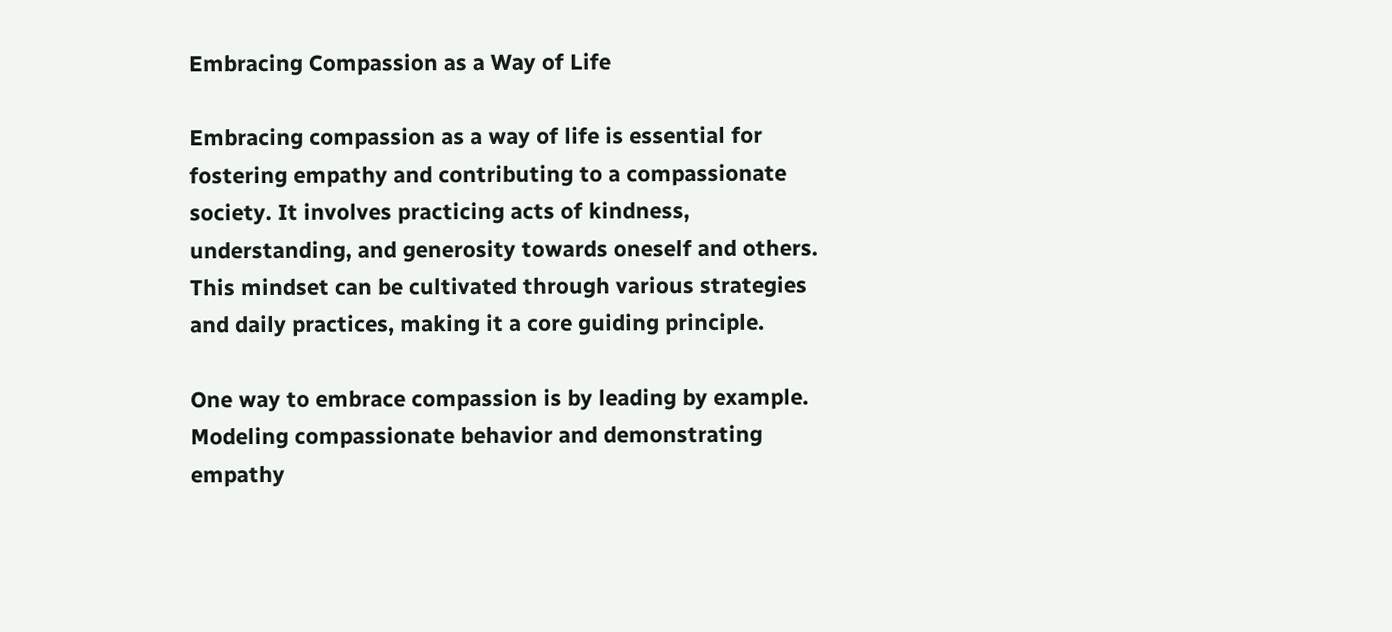Embracing Compassion as a Way of Life

Embracing compassion as a way of life is essential for fostering empathy and contributing to a compassionate society. It involves practicing acts of kindness, understanding, and generosity towards oneself and others. This mindset can be cultivated through various strategies and daily practices, making it a core guiding principle.

One way to embrace compassion is by leading by example. Modeling compassionate behavior and demonstrating empathy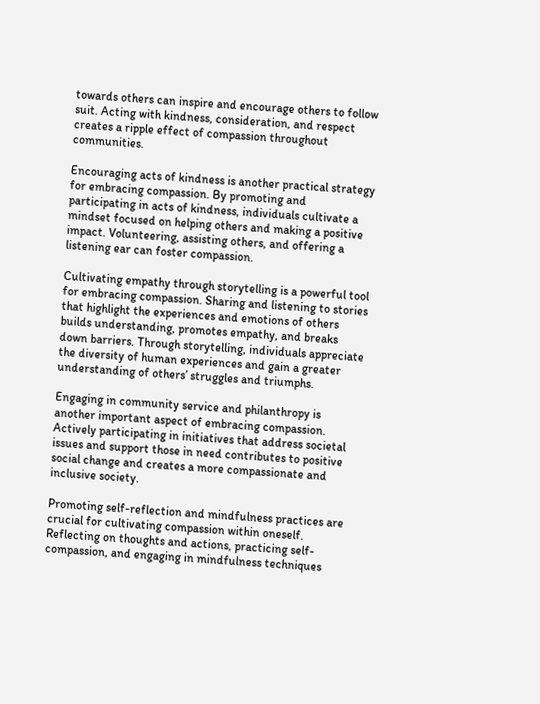towards others can inspire and encourage others to follow suit. Acting with kindness, consideration, and respect creates a ripple effect of compassion throughout communities.

Encouraging acts of kindness is another practical strategy for embracing compassion. By promoting and participating in acts of kindness, individuals cultivate a mindset focused on helping others and making a positive impact. Volunteering, assisting others, and offering a listening ear can foster compassion.

Cultivating empathy through storytelling is a powerful tool for embracing compassion. Sharing and listening to stories that highlight the experiences and emotions of others builds understanding, promotes empathy, and breaks down barriers. Through storytelling, individuals appreciate the diversity of human experiences and gain a greater understanding of others’ struggles and triumphs.

Engaging in community service and philanthropy is another important aspect of embracing compassion. Actively participating in initiatives that address societal issues and support those in need contributes to positive social change and creates a more compassionate and inclusive society.

Promoting self-reflection and mindfulness practices are crucial for cultivating compassion within oneself. Reflecting on thoughts and actions, practicing self-compassion, and engaging in mindfulness techniques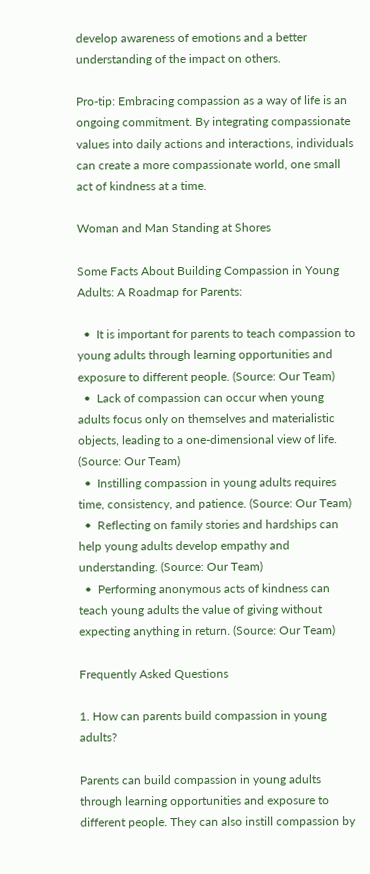develop awareness of emotions and a better understanding of the impact on others.

Pro-tip: Embracing compassion as a way of life is an ongoing commitment. By integrating compassionate values into daily actions and interactions, individuals can create a more compassionate world, one small act of kindness at a time.

Woman and Man Standing at Shores

Some Facts About Building Compassion in Young Adults: A Roadmap for Parents:

  •  It is important for parents to teach compassion to young adults through learning opportunities and exposure to different people. (Source: Our Team)
  •  Lack of compassion can occur when young adults focus only on themselves and materialistic objects, leading to a one-dimensional view of life. (Source: Our Team)
  •  Instilling compassion in young adults requires time, consistency, and patience. (Source: Our Team)
  •  Reflecting on family stories and hardships can help young adults develop empathy and understanding. (Source: Our Team)
  •  Performing anonymous acts of kindness can teach young adults the value of giving without expecting anything in return. (Source: Our Team)

Frequently Asked Questions

1. How can parents build compassion in young adults?

Parents can build compassion in young adults through learning opportunities and exposure to different people. They can also instill compassion by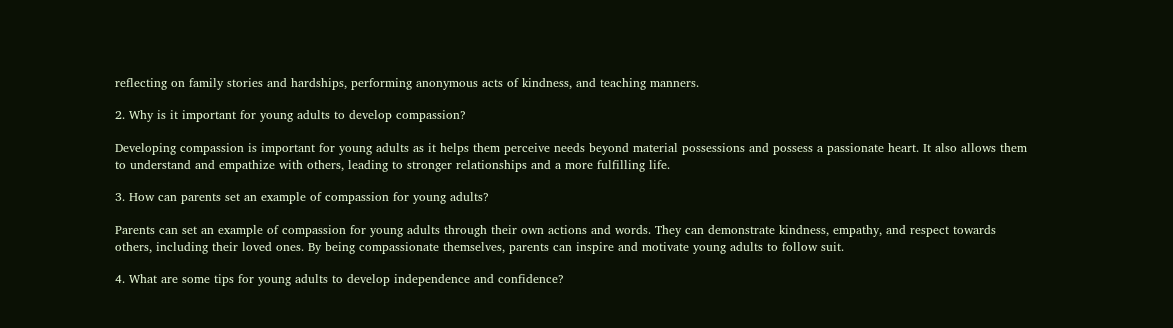reflecting on family stories and hardships, performing anonymous acts of kindness, and teaching manners.

2. Why is it important for young adults to develop compassion?

Developing compassion is important for young adults as it helps them perceive needs beyond material possessions and possess a passionate heart. It also allows them to understand and empathize with others, leading to stronger relationships and a more fulfilling life.

3. How can parents set an example of compassion for young adults?

Parents can set an example of compassion for young adults through their own actions and words. They can demonstrate kindness, empathy, and respect towards others, including their loved ones. By being compassionate themselves, parents can inspire and motivate young adults to follow suit.

4. What are some tips for young adults to develop independence and confidence?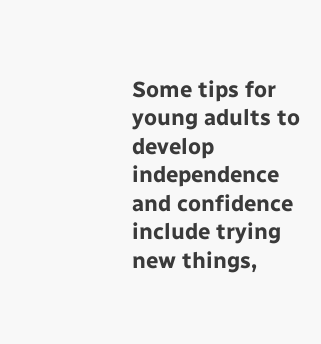Some tips for young adults to develop independence and confidence include trying new things,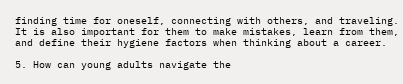finding time for oneself, connecting with others, and traveling. It is also important for them to make mistakes, learn from them, and define their hygiene factors when thinking about a career.

5. How can young adults navigate the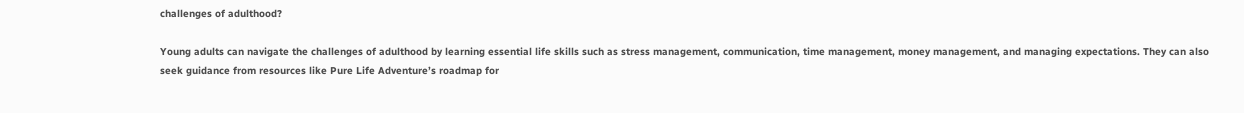challenges of adulthood?

Young adults can navigate the challenges of adulthood by learning essential life skills such as stress management, communication, time management, money management, and managing expectations. They can also seek guidance from resources like Pure Life Adventure’s roadmap for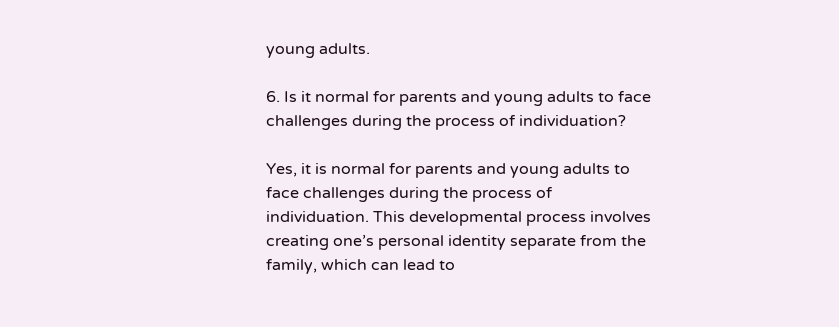young adults.

6. Is it normal for parents and young adults to face challenges during the process of individuation?

Yes, it is normal for parents and young adults to face challenges during the process of individuation. This developmental process involves creating one’s personal identity separate from the family, which can lead to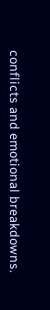conflicts and emotional breakdowns.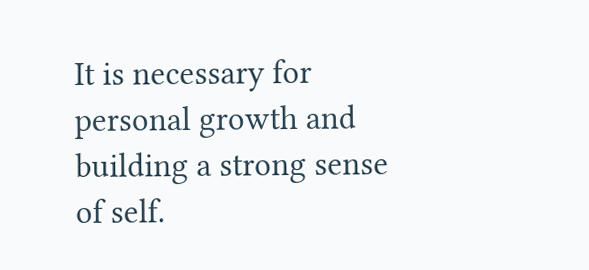It is necessary for personal growth and building a strong sense of self.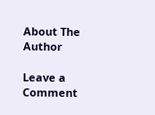About The Author

Leave a Comment